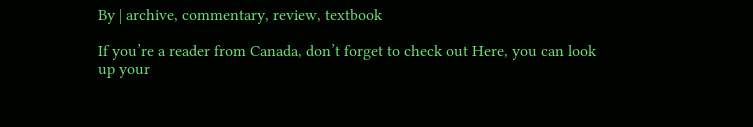By | archive, commentary, review, textbook

If you’re a reader from Canada, don’t forget to check out Here, you can look up your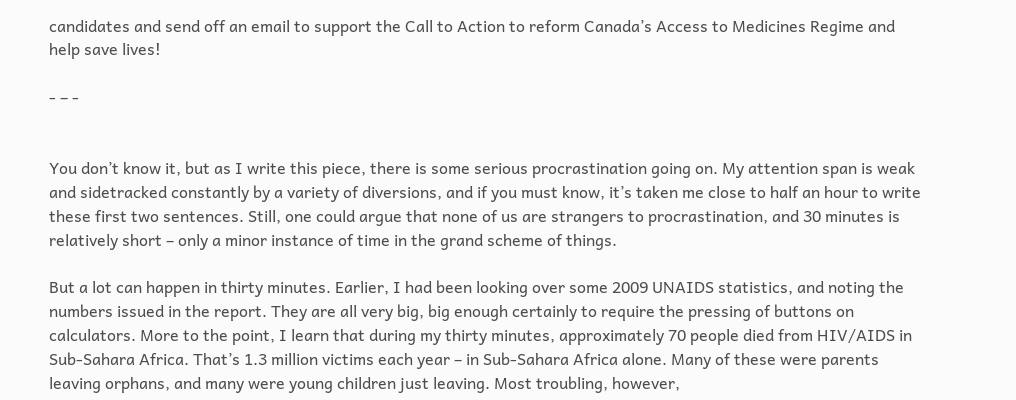candidates and send off an email to support the Call to Action to reform Canada’s Access to Medicines Regime and help save lives!

- – -


You don’t know it, but as I write this piece, there is some serious procrastination going on. My attention span is weak and sidetracked constantly by a variety of diversions, and if you must know, it’s taken me close to half an hour to write these first two sentences. Still, one could argue that none of us are strangers to procrastination, and 30 minutes is relatively short – only a minor instance of time in the grand scheme of things.

But a lot can happen in thirty minutes. Earlier, I had been looking over some 2009 UNAIDS statistics, and noting the numbers issued in the report. They are all very big, big enough certainly to require the pressing of buttons on calculators. More to the point, I learn that during my thirty minutes, approximately 70 people died from HIV/AIDS in Sub-Sahara Africa. That’s 1.3 million victims each year – in Sub-Sahara Africa alone. Many of these were parents leaving orphans, and many were young children just leaving. Most troubling, however,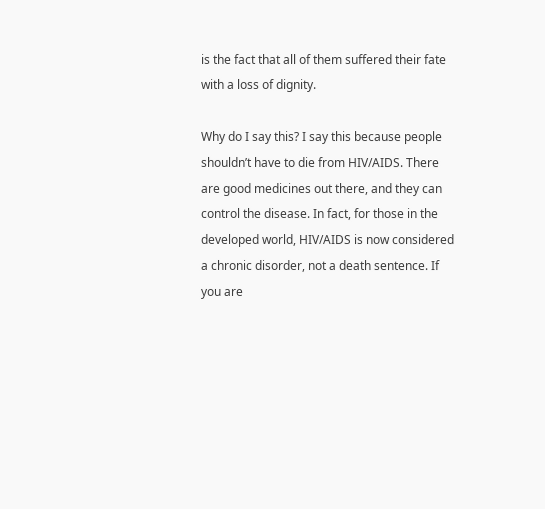is the fact that all of them suffered their fate with a loss of dignity.

Why do I say this? I say this because people shouldn’t have to die from HIV/AIDS. There are good medicines out there, and they can control the disease. In fact, for those in the developed world, HIV/AIDS is now considered a chronic disorder, not a death sentence. If you are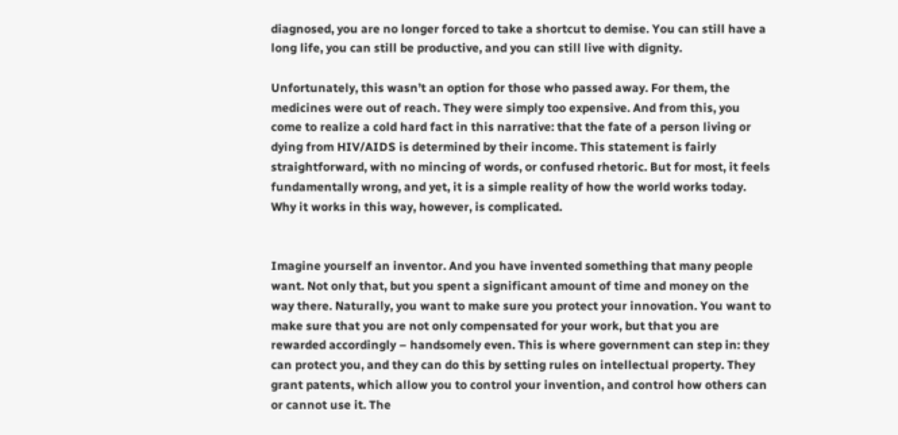diagnosed, you are no longer forced to take a shortcut to demise. You can still have a long life, you can still be productive, and you can still live with dignity.

Unfortunately, this wasn’t an option for those who passed away. For them, the medicines were out of reach. They were simply too expensive. And from this, you come to realize a cold hard fact in this narrative: that the fate of a person living or dying from HIV/AIDS is determined by their income. This statement is fairly straightforward, with no mincing of words, or confused rhetoric. But for most, it feels fundamentally wrong, and yet, it is a simple reality of how the world works today. Why it works in this way, however, is complicated.


Imagine yourself an inventor. And you have invented something that many people want. Not only that, but you spent a significant amount of time and money on the way there. Naturally, you want to make sure you protect your innovation. You want to make sure that you are not only compensated for your work, but that you are rewarded accordingly – handsomely even. This is where government can step in: they can protect you, and they can do this by setting rules on intellectual property. They grant patents, which allow you to control your invention, and control how others can or cannot use it. The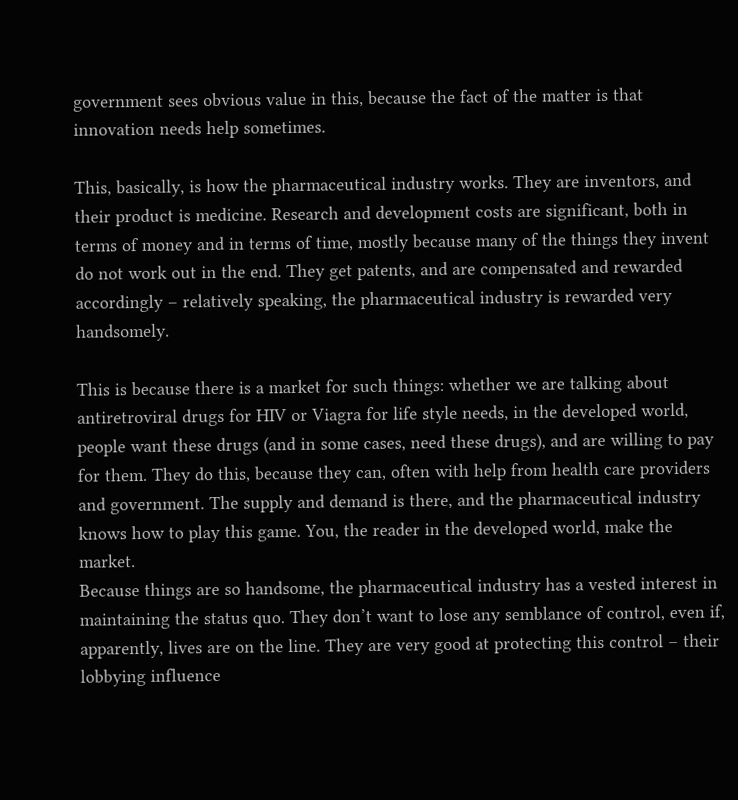government sees obvious value in this, because the fact of the matter is that innovation needs help sometimes.

This, basically, is how the pharmaceutical industry works. They are inventors, and their product is medicine. Research and development costs are significant, both in terms of money and in terms of time, mostly because many of the things they invent do not work out in the end. They get patents, and are compensated and rewarded accordingly – relatively speaking, the pharmaceutical industry is rewarded very handsomely.

This is because there is a market for such things: whether we are talking about antiretroviral drugs for HIV or Viagra for life style needs, in the developed world, people want these drugs (and in some cases, need these drugs), and are willing to pay for them. They do this, because they can, often with help from health care providers and government. The supply and demand is there, and the pharmaceutical industry knows how to play this game. You, the reader in the developed world, make the market.
Because things are so handsome, the pharmaceutical industry has a vested interest in maintaining the status quo. They don’t want to lose any semblance of control, even if, apparently, lives are on the line. They are very good at protecting this control – their lobbying influence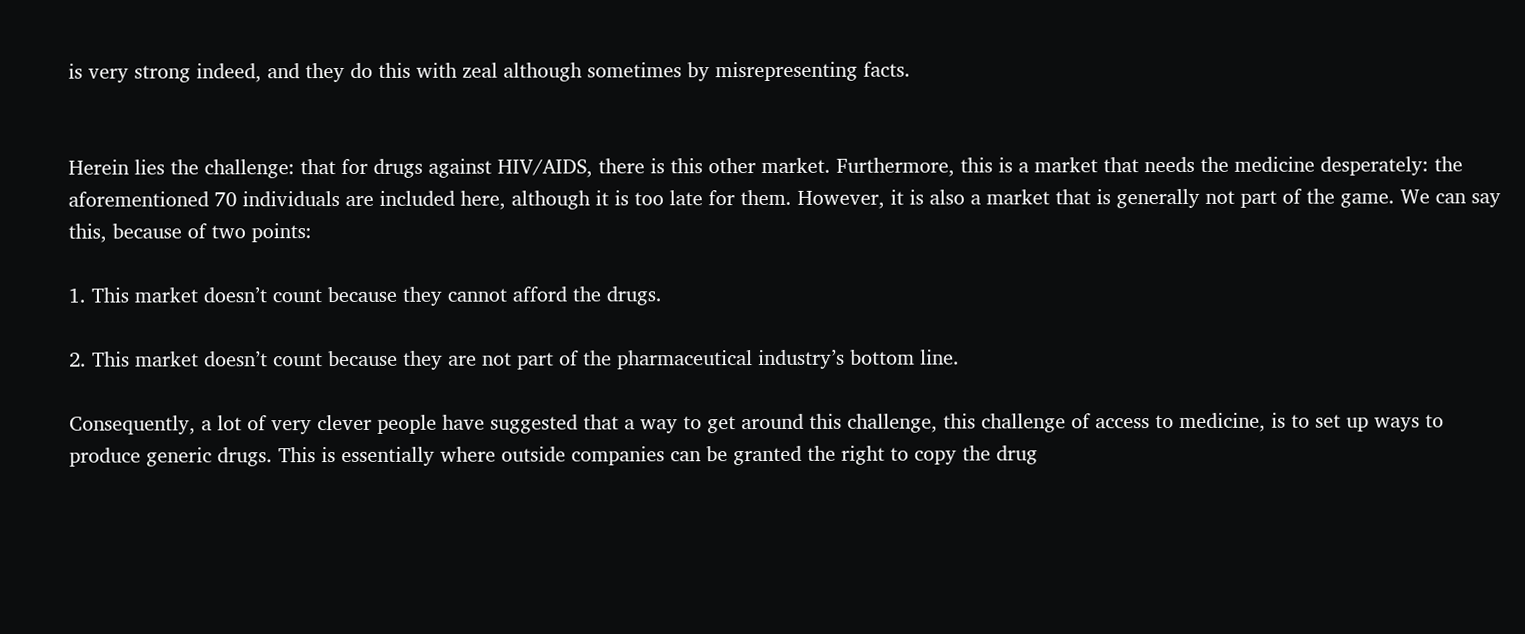is very strong indeed, and they do this with zeal although sometimes by misrepresenting facts.


Herein lies the challenge: that for drugs against HIV/AIDS, there is this other market. Furthermore, this is a market that needs the medicine desperately: the aforementioned 70 individuals are included here, although it is too late for them. However, it is also a market that is generally not part of the game. We can say this, because of two points:

1. This market doesn’t count because they cannot afford the drugs.

2. This market doesn’t count because they are not part of the pharmaceutical industry’s bottom line.

Consequently, a lot of very clever people have suggested that a way to get around this challenge, this challenge of access to medicine, is to set up ways to produce generic drugs. This is essentially where outside companies can be granted the right to copy the drug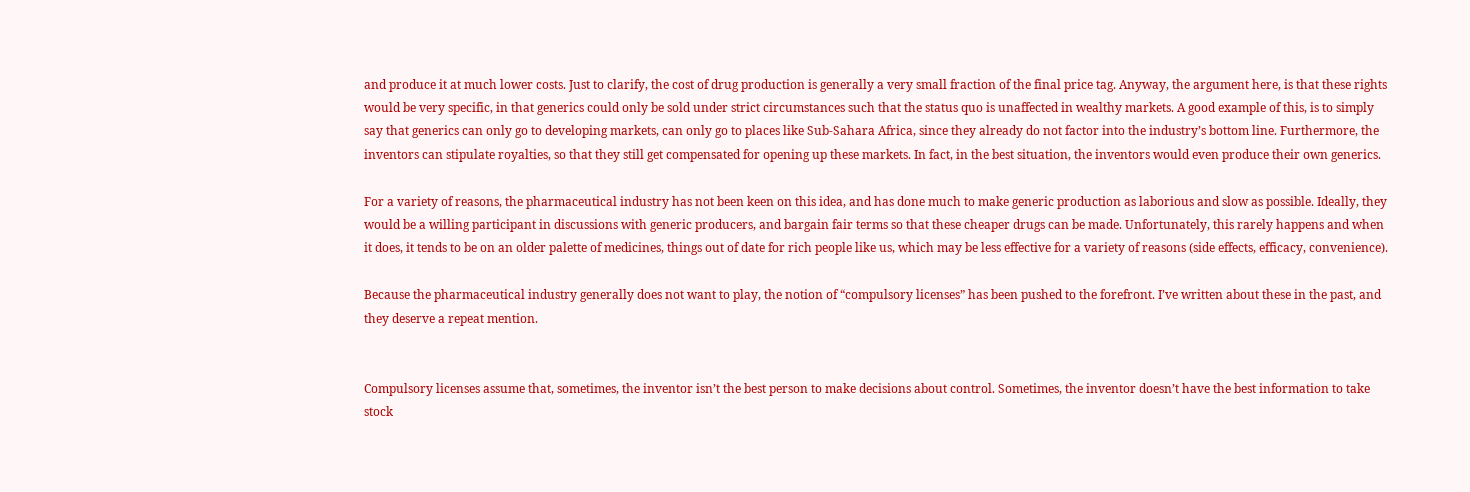and produce it at much lower costs. Just to clarify, the cost of drug production is generally a very small fraction of the final price tag. Anyway, the argument here, is that these rights would be very specific, in that generics could only be sold under strict circumstances such that the status quo is unaffected in wealthy markets. A good example of this, is to simply say that generics can only go to developing markets, can only go to places like Sub-Sahara Africa, since they already do not factor into the industry’s bottom line. Furthermore, the inventors can stipulate royalties, so that they still get compensated for opening up these markets. In fact, in the best situation, the inventors would even produce their own generics.

For a variety of reasons, the pharmaceutical industry has not been keen on this idea, and has done much to make generic production as laborious and slow as possible. Ideally, they would be a willing participant in discussions with generic producers, and bargain fair terms so that these cheaper drugs can be made. Unfortunately, this rarely happens and when it does, it tends to be on an older palette of medicines, things out of date for rich people like us, which may be less effective for a variety of reasons (side effects, efficacy, convenience).

Because the pharmaceutical industry generally does not want to play, the notion of “compulsory licenses” has been pushed to the forefront. I’ve written about these in the past, and they deserve a repeat mention.


Compulsory licenses assume that, sometimes, the inventor isn’t the best person to make decisions about control. Sometimes, the inventor doesn’t have the best information to take stock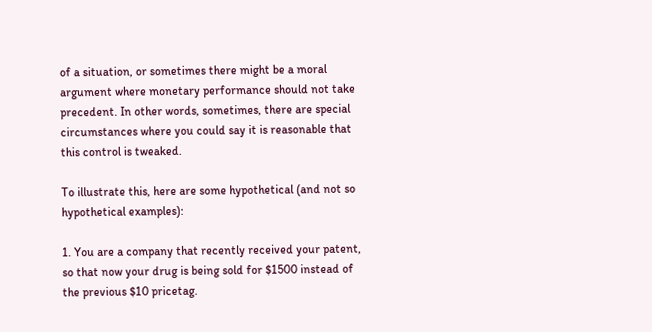of a situation, or sometimes there might be a moral argument where monetary performance should not take precedent. In other words, sometimes, there are special circumstances where you could say it is reasonable that this control is tweaked.

To illustrate this, here are some hypothetical (and not so hypothetical examples):

1. You are a company that recently received your patent, so that now your drug is being sold for $1500 instead of the previous $10 pricetag.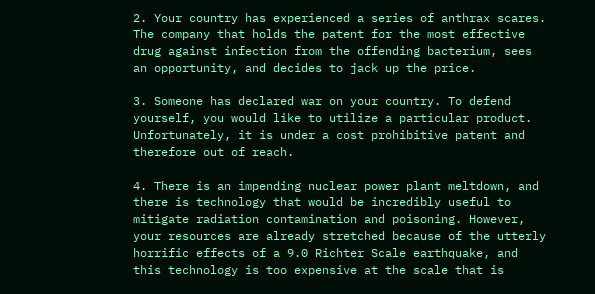2. Your country has experienced a series of anthrax scares. The company that holds the patent for the most effective drug against infection from the offending bacterium, sees an opportunity, and decides to jack up the price.

3. Someone has declared war on your country. To defend yourself, you would like to utilize a particular product. Unfortunately, it is under a cost prohibitive patent and therefore out of reach.

4. There is an impending nuclear power plant meltdown, and there is technology that would be incredibly useful to mitigate radiation contamination and poisoning. However, your resources are already stretched because of the utterly horrific effects of a 9.0 Richter Scale earthquake, and this technology is too expensive at the scale that is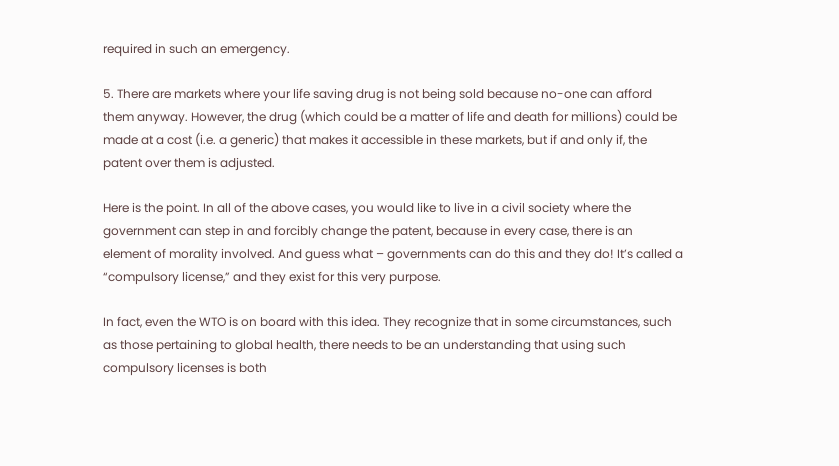required in such an emergency.

5. There are markets where your life saving drug is not being sold because no-one can afford them anyway. However, the drug (which could be a matter of life and death for millions) could be made at a cost (i.e. a generic) that makes it accessible in these markets, but if and only if, the patent over them is adjusted.

Here is the point. In all of the above cases, you would like to live in a civil society where the government can step in and forcibly change the patent, because in every case, there is an element of morality involved. And guess what – governments can do this and they do! It’s called a “compulsory license,” and they exist for this very purpose.

In fact, even the WTO is on board with this idea. They recognize that in some circumstances, such as those pertaining to global health, there needs to be an understanding that using such compulsory licenses is both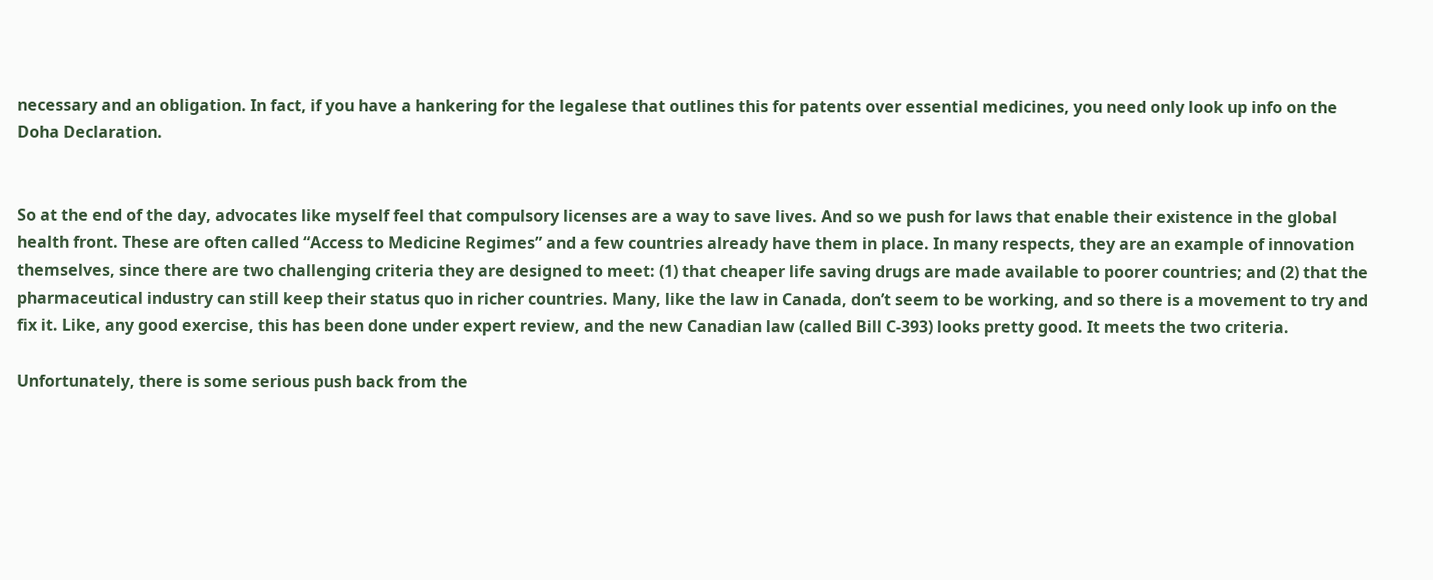necessary and an obligation. In fact, if you have a hankering for the legalese that outlines this for patents over essential medicines, you need only look up info on the Doha Declaration.


So at the end of the day, advocates like myself feel that compulsory licenses are a way to save lives. And so we push for laws that enable their existence in the global health front. These are often called “Access to Medicine Regimes” and a few countries already have them in place. In many respects, they are an example of innovation themselves, since there are two challenging criteria they are designed to meet: (1) that cheaper life saving drugs are made available to poorer countries; and (2) that the pharmaceutical industry can still keep their status quo in richer countries. Many, like the law in Canada, don’t seem to be working, and so there is a movement to try and fix it. Like, any good exercise, this has been done under expert review, and the new Canadian law (called Bill C-393) looks pretty good. It meets the two criteria.

Unfortunately, there is some serious push back from the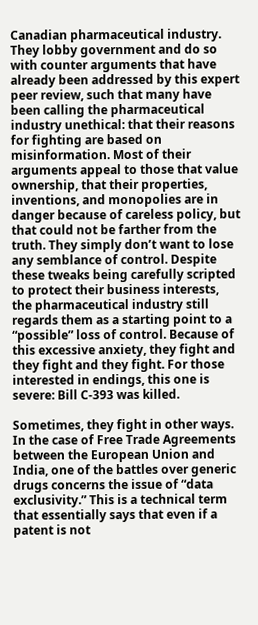Canadian pharmaceutical industry. They lobby government and do so with counter arguments that have already been addressed by this expert peer review, such that many have been calling the pharmaceutical industry unethical: that their reasons for fighting are based on misinformation. Most of their arguments appeal to those that value ownership, that their properties, inventions, and monopolies are in danger because of careless policy, but that could not be farther from the truth. They simply don’t want to lose any semblance of control. Despite these tweaks being carefully scripted to protect their business interests, the pharmaceutical industry still regards them as a starting point to a “possible” loss of control. Because of this excessive anxiety, they fight and they fight and they fight. For those interested in endings, this one is severe: Bill C-393 was killed.

Sometimes, they fight in other ways. In the case of Free Trade Agreements between the European Union and India, one of the battles over generic drugs concerns the issue of “data exclusivity.” This is a technical term that essentially says that even if a patent is not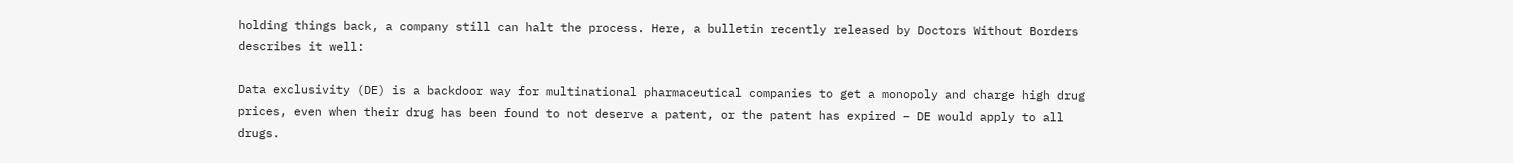holding things back, a company still can halt the process. Here, a bulletin recently released by Doctors Without Borders describes it well:

Data exclusivity (DE) is a backdoor way for multinational pharmaceutical companies to get a monopoly and charge high drug prices, even when their drug has been found to not deserve a patent, or the patent has expired – DE would apply to all drugs.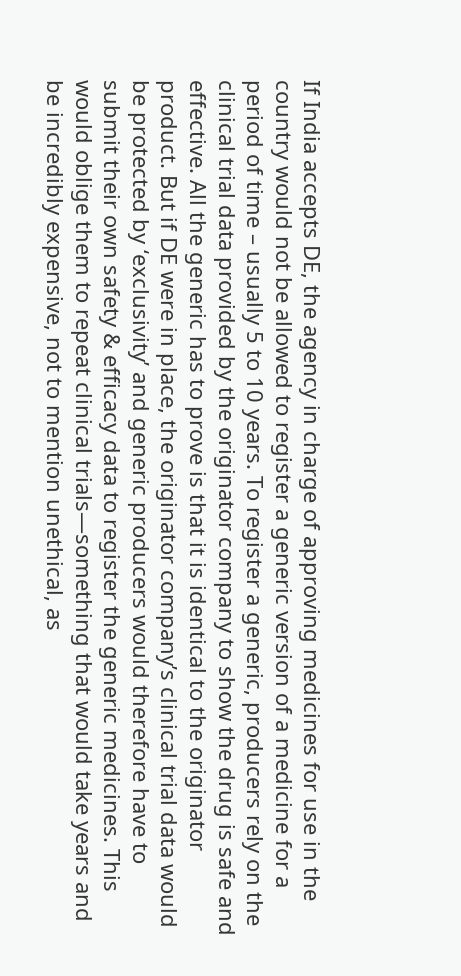If India accepts DE, the agency in charge of approving medicines for use in the country would not be allowed to register a generic version of a medicine for a period of time – usually 5 to 10 years. To register a generic, producers rely on the clinical trial data provided by the originator company to show the drug is safe and effective. All the generic has to prove is that it is identical to the originator product. But if DE were in place, the originator company’s clinical trial data would be protected by ‘exclusivity’ and generic producers would therefore have to submit their own safety & efficacy data to register the generic medicines. This would oblige them to repeat clinical trials—something that would take years and be incredibly expensive, not to mention unethical, as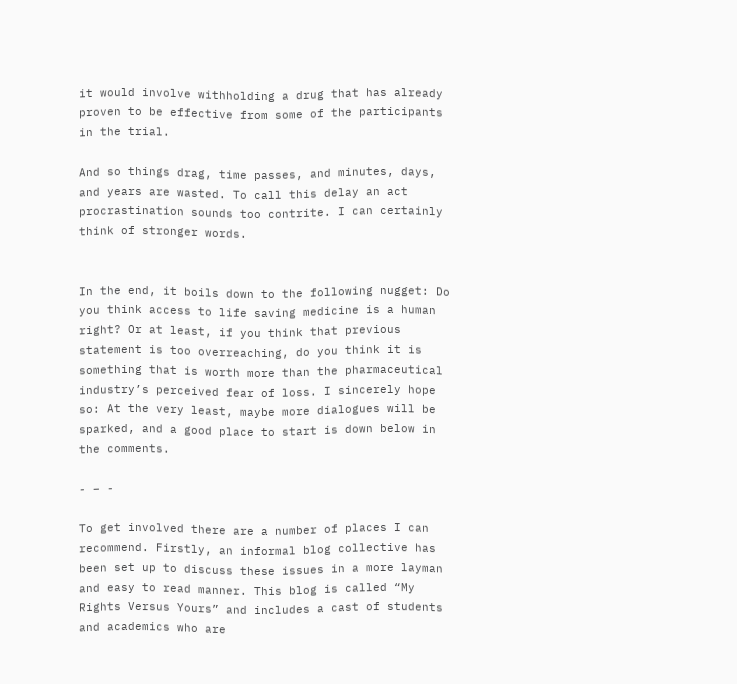it would involve withholding a drug that has already proven to be effective from some of the participants in the trial.

And so things drag, time passes, and minutes, days, and years are wasted. To call this delay an act procrastination sounds too contrite. I can certainly think of stronger words.


In the end, it boils down to the following nugget: Do you think access to life saving medicine is a human right? Or at least, if you think that previous statement is too overreaching, do you think it is something that is worth more than the pharmaceutical industry’s perceived fear of loss. I sincerely hope so: At the very least, maybe more dialogues will be sparked, and a good place to start is down below in the comments.

- – -

To get involved there are a number of places I can recommend. Firstly, an informal blog collective has been set up to discuss these issues in a more layman and easy to read manner. This blog is called “My Rights Versus Yours” and includes a cast of students and academics who are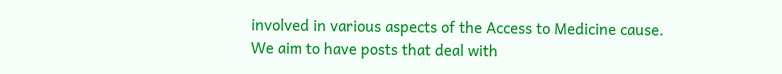involved in various aspects of the Access to Medicine cause. We aim to have posts that deal with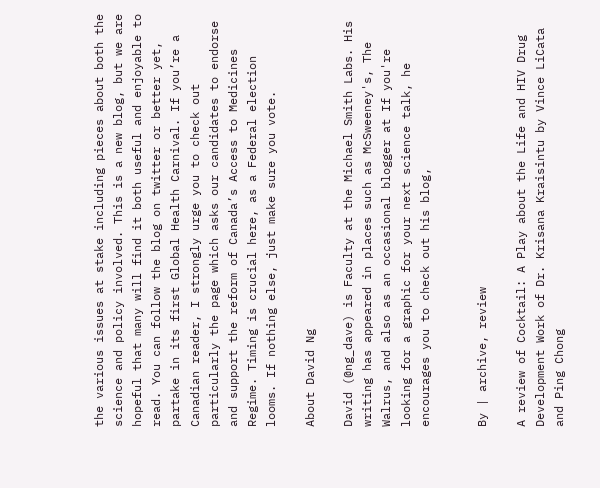the various issues at stake including pieces about both the science and policy involved. This is a new blog, but we are hopeful that many will find it both useful and enjoyable to read. You can follow the blog on twitter or better yet, partake in its first Global Health Carnival. If you’re a Canadian reader, I strongly urge you to check out particularly the page which asks our candidates to endorse and support the reform of Canada’s Access to Medicines Regime. Timing is crucial here, as a Federal election looms. If nothing else, just make sure you vote.

About David Ng

David (@ng_dave) is Faculty at the Michael Smith Labs. His writing has appeared in places such as McSweeney's, The Walrus, and also as an occasional blogger at If you're looking for a graphic for your next science talk, he encourages you to check out his blog,


By | archive, review

A review of Cocktail: A Play about the Life and HIV Drug Development Work of Dr. Krisana Kraisintu by Vince LiCata and Ping Chong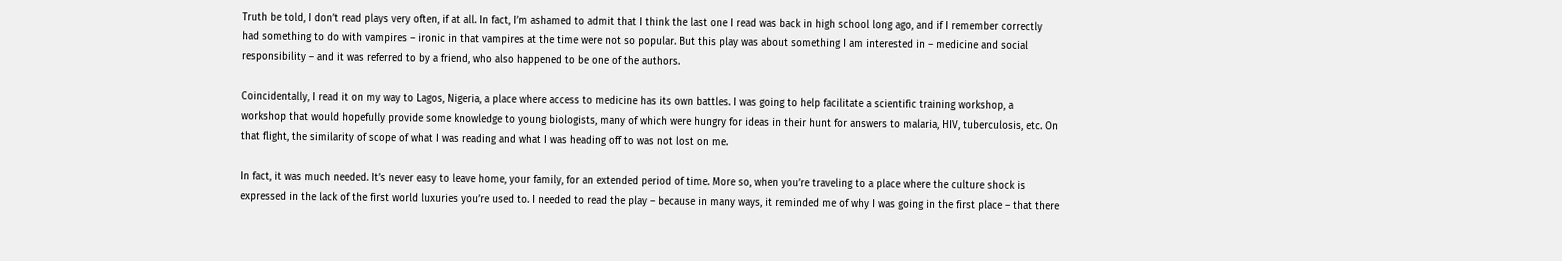Truth be told, I don’t read plays very often, if at all. In fact, I’m ashamed to admit that I think the last one I read was back in high school long ago, and if I remember correctly had something to do with vampires – ironic in that vampires at the time were not so popular. But this play was about something I am interested in – medicine and social responsibility – and it was referred to by a friend, who also happened to be one of the authors.

Coincidentally, I read it on my way to Lagos, Nigeria, a place where access to medicine has its own battles. I was going to help facilitate a scientific training workshop, a workshop that would hopefully provide some knowledge to young biologists, many of which were hungry for ideas in their hunt for answers to malaria, HIV, tuberculosis, etc. On that flight, the similarity of scope of what I was reading and what I was heading off to was not lost on me.

In fact, it was much needed. It’s never easy to leave home, your family, for an extended period of time. More so, when you’re traveling to a place where the culture shock is expressed in the lack of the first world luxuries you’re used to. I needed to read the play – because in many ways, it reminded me of why I was going in the first place – that there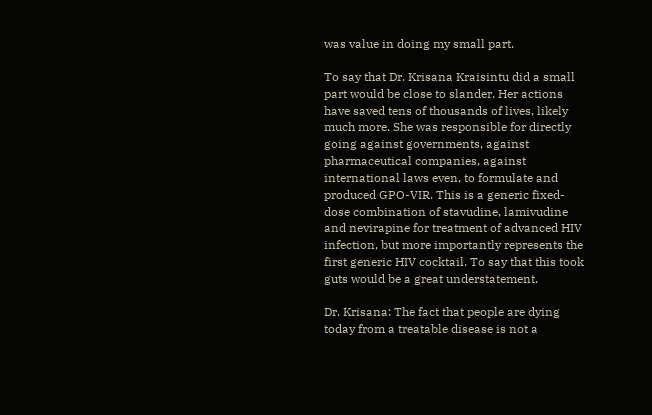was value in doing my small part.

To say that Dr. Krisana Kraisintu did a small part would be close to slander. Her actions have saved tens of thousands of lives, likely much more. She was responsible for directly going against governments, against pharmaceutical companies, against international laws even, to formulate and produced GPO-VIR. This is a generic fixed-dose combination of stavudine, lamivudine and nevirapine for treatment of advanced HIV infection, but more importantly represents the first generic HIV cocktail. To say that this took guts would be a great understatement.

Dr. Krisana: The fact that people are dying today from a treatable disease is not a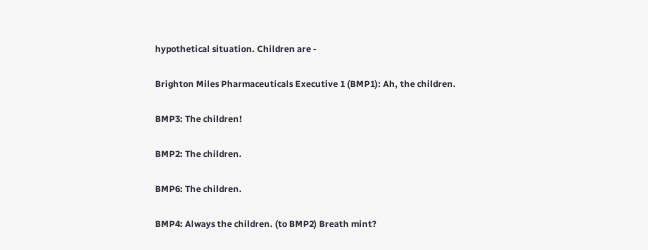hypothetical situation. Children are -

Brighton Miles Pharmaceuticals Executive 1 (BMP1): Ah, the children.

BMP3: The children!

BMP2: The children.

BMP6: The children.

BMP4: Always the children. (to BMP2) Breath mint?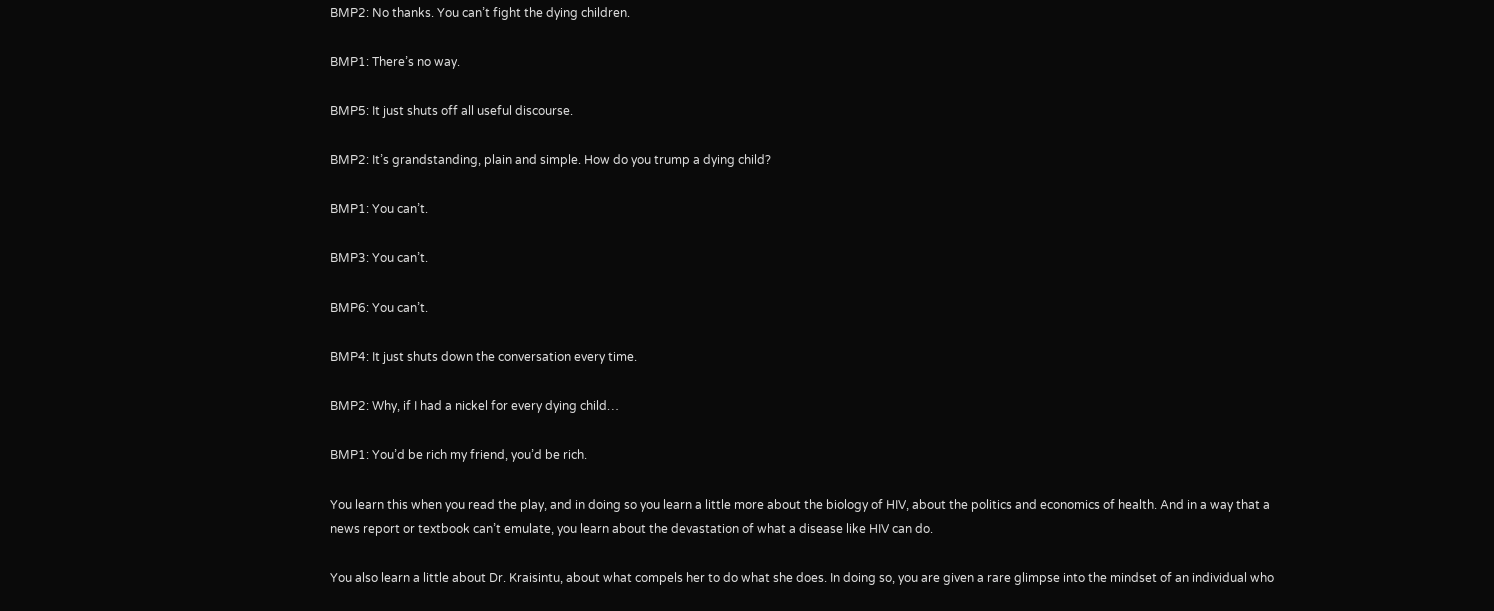BMP2: No thanks. You can’t fight the dying children.

BMP1: There’s no way.

BMP5: It just shuts off all useful discourse.

BMP2: It’s grandstanding, plain and simple. How do you trump a dying child?

BMP1: You can’t.

BMP3: You can’t.

BMP6: You can’t.

BMP4: It just shuts down the conversation every time.

BMP2: Why, if I had a nickel for every dying child…

BMP1: You’d be rich my friend, you’d be rich.

You learn this when you read the play, and in doing so you learn a little more about the biology of HIV, about the politics and economics of health. And in a way that a news report or textbook can’t emulate, you learn about the devastation of what a disease like HIV can do.

You also learn a little about Dr. Kraisintu, about what compels her to do what she does. In doing so, you are given a rare glimpse into the mindset of an individual who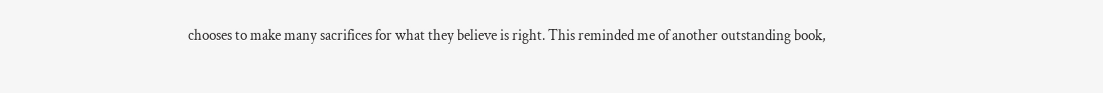chooses to make many sacrifices for what they believe is right. This reminded me of another outstanding book,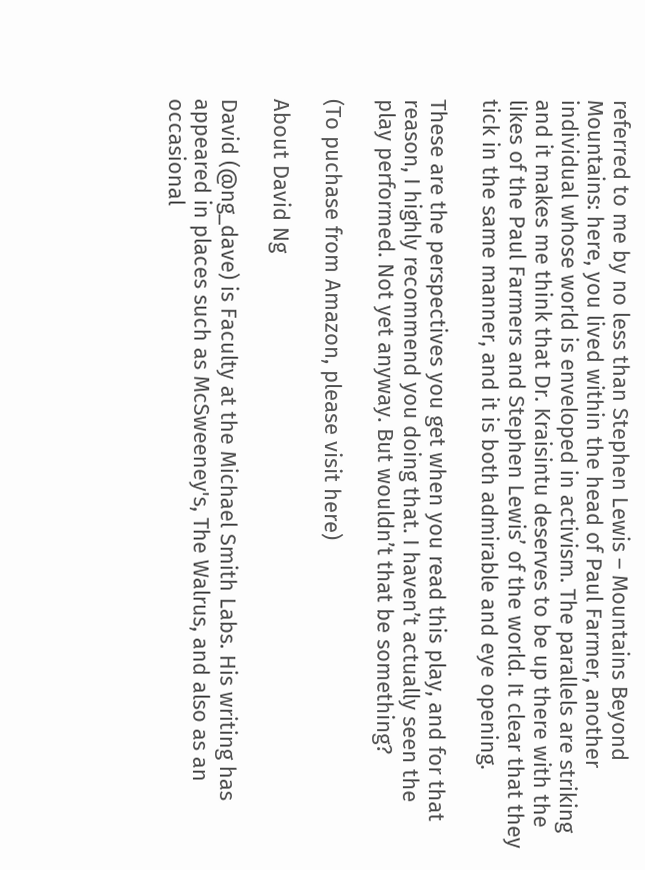referred to me by no less than Stephen Lewis – Mountains Beyond Mountains: here, you lived within the head of Paul Farmer, another individual whose world is enveloped in activism. The parallels are striking and it makes me think that Dr. Kraisintu deserves to be up there with the likes of the Paul Farmers and Stephen Lewis’ of the world. It clear that they tick in the same manner, and it is both admirable and eye opening.

These are the perspectives you get when you read this play, and for that reason, I highly recommend you doing that. I haven’t actually seen the play performed. Not yet anyway. But wouldn’t that be something?

(To puchase from Amazon, please visit here)

About David Ng

David (@ng_dave) is Faculty at the Michael Smith Labs. His writing has appeared in places such as McSweeney's, The Walrus, and also as an occasional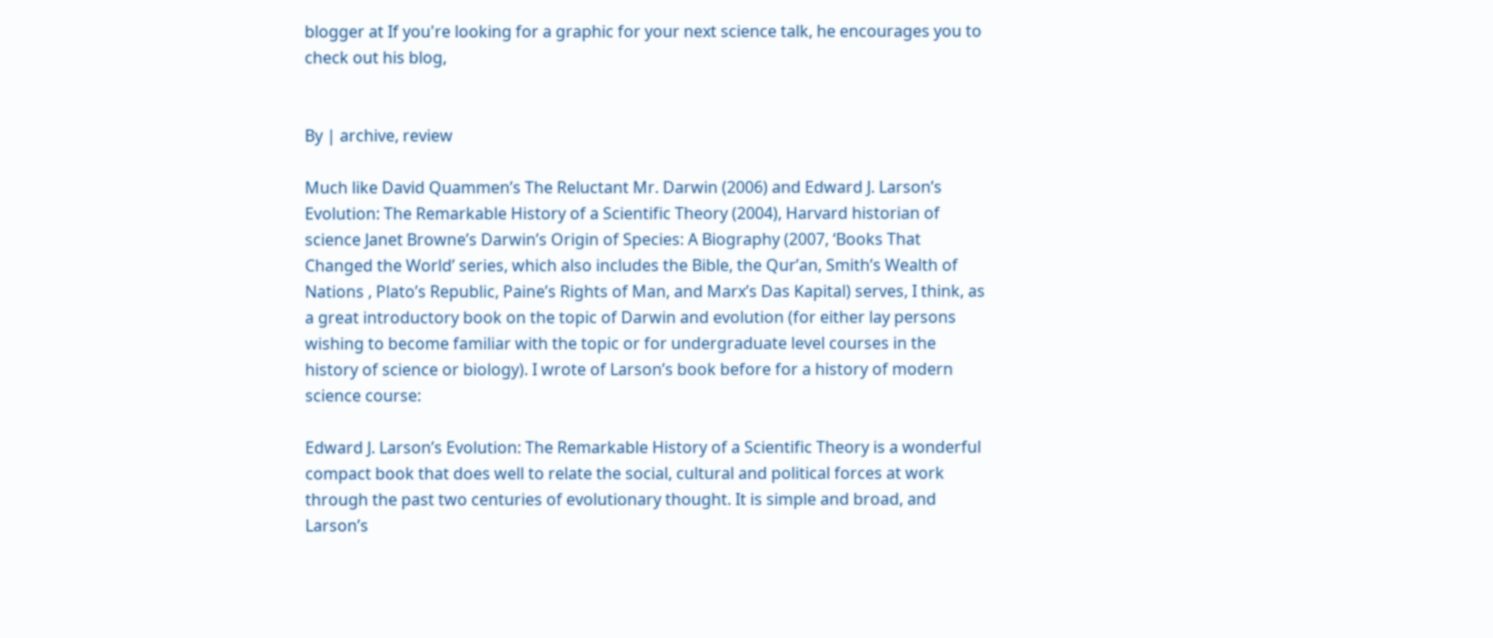blogger at If you're looking for a graphic for your next science talk, he encourages you to check out his blog,


By | archive, review

Much like David Quammen’s The Reluctant Mr. Darwin (2006) and Edward J. Larson’s Evolution: The Remarkable History of a Scientific Theory (2004), Harvard historian of science Janet Browne’s Darwin’s Origin of Species: A Biography (2007, ‘Books That Changed the World’ series, which also includes the Bible, the Qur’an, Smith’s Wealth of Nations , Plato’s Republic, Paine’s Rights of Man, and Marx’s Das Kapital) serves, I think, as a great introductory book on the topic of Darwin and evolution (for either lay persons wishing to become familiar with the topic or for undergraduate level courses in the history of science or biology). I wrote of Larson’s book before for a history of modern science course:

Edward J. Larson’s Evolution: The Remarkable History of a Scientific Theory is a wonderful compact book that does well to relate the social, cultural and political forces at work through the past two centuries of evolutionary thought. It is simple and broad, and Larson’s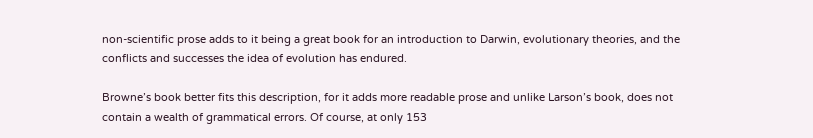non-scientific prose adds to it being a great book for an introduction to Darwin, evolutionary theories, and the conflicts and successes the idea of evolution has endured.

Browne’s book better fits this description, for it adds more readable prose and unlike Larson’s book, does not contain a wealth of grammatical errors. Of course, at only 153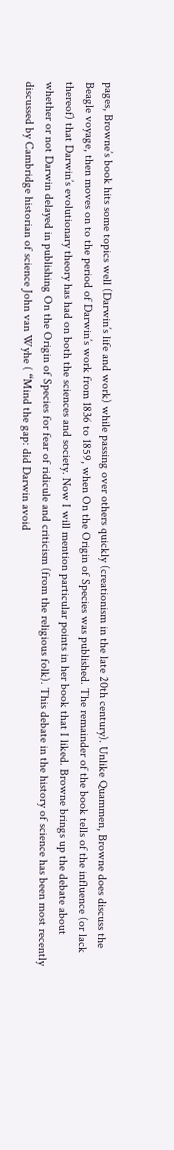pages, Browne’s book hits some topics well (Darwin’s life and work) while passing over others quickly (creationism in the late 20th century). Unlike Quammen, Browne does discuss the Beagle voyage, then moves on to the period of Darwin’s work from 1836 to 1859, when On the Origin of Species was published. The remainder of the book tells of the influence (or lack thereof) that Darwin’s evolutionary theory has had on both the sciences and society. Now I will mention particular points in her book that I liked. Browne brings up the debate about whether or not Darwin delayed in publishing On the Origin of Species for fear of ridicule and criticism (from the religious folk). This debate in the history of science has been most recently discussed by Cambridge historian of science John van Wyhe ( “Mind the gap: did Darwin avoid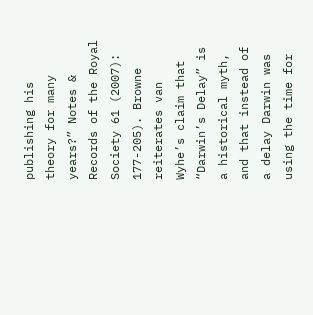publishing his theory for many years?” Notes & Records of the Royal Society 61 (2007): 177-205). Browne reiterates van Wyhe’s claim that “Darwin’s Delay” is a historical myth, and that instead of a delay Darwin was using the time for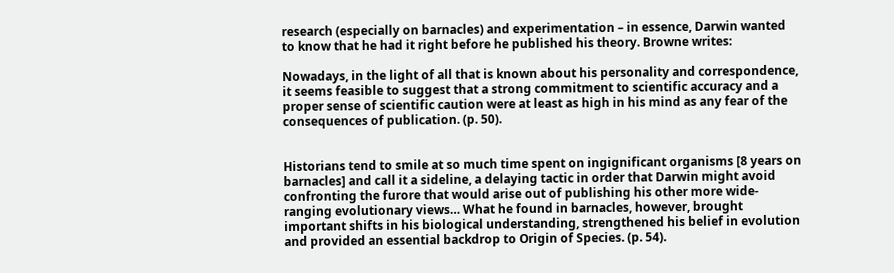research (especially on barnacles) and experimentation – in essence, Darwin wanted to know that he had it right before he published his theory. Browne writes:

Nowadays, in the light of all that is known about his personality and correspondence, it seems feasible to suggest that a strong commitment to scientific accuracy and a proper sense of scientific caution were at least as high in his mind as any fear of the consequences of publication. (p. 50).


Historians tend to smile at so much time spent on ingignificant organisms [8 years on barnacles] and call it a sideline, a delaying tactic in order that Darwin might avoid confronting the furore that would arise out of publishing his other more wide-ranging evolutionary views… What he found in barnacles, however, brought important shifts in his biological understanding, strengthened his belief in evolution and provided an essential backdrop to Origin of Species. (p. 54).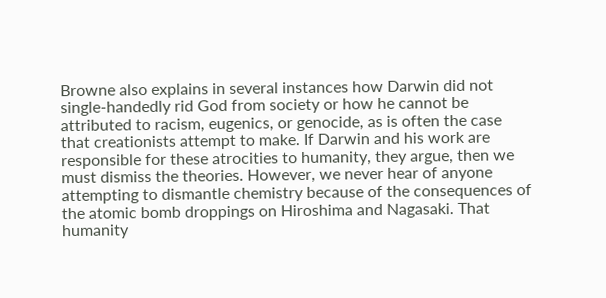Browne also explains in several instances how Darwin did not single-handedly rid God from society or how he cannot be attributed to racism, eugenics, or genocide, as is often the case that creationists attempt to make. If Darwin and his work are responsible for these atrocities to humanity, they argue, then we must dismiss the theories. However, we never hear of anyone attempting to dismantle chemistry because of the consequences of the atomic bomb droppings on Hiroshima and Nagasaki. That humanity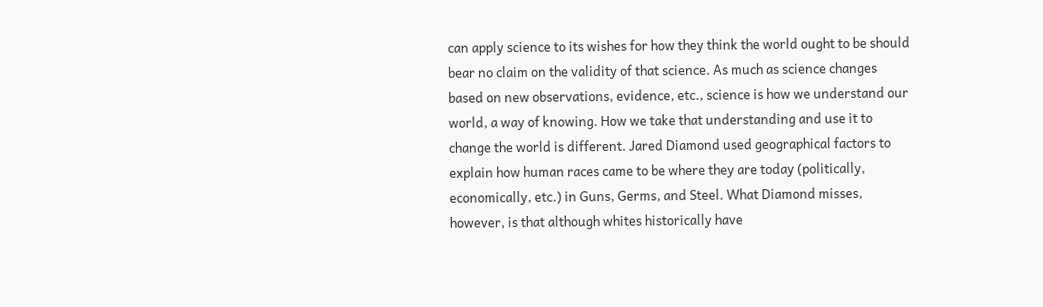can apply science to its wishes for how they think the world ought to be should bear no claim on the validity of that science. As much as science changes based on new observations, evidence, etc., science is how we understand our world, a way of knowing. How we take that understanding and use it to change the world is different. Jared Diamond used geographical factors to explain how human races came to be where they are today (politically, economically, etc.) in Guns, Germs, and Steel. What Diamond misses, however, is that although whites historically have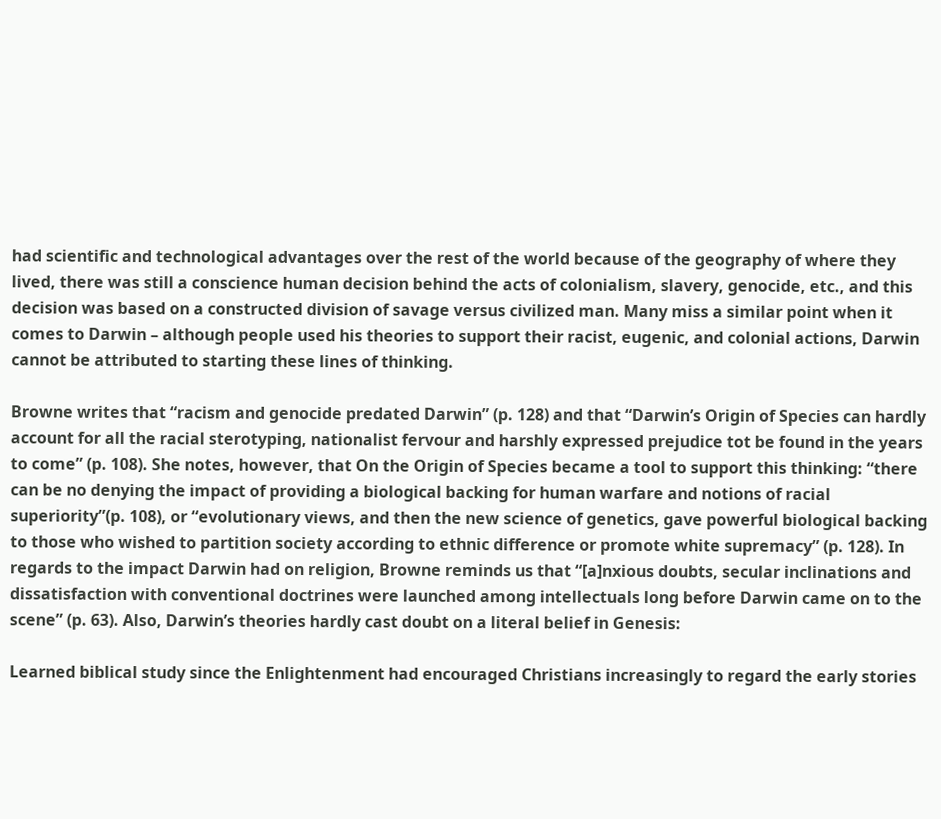had scientific and technological advantages over the rest of the world because of the geography of where they lived, there was still a conscience human decision behind the acts of colonialism, slavery, genocide, etc., and this decision was based on a constructed division of savage versus civilized man. Many miss a similar point when it comes to Darwin – although people used his theories to support their racist, eugenic, and colonial actions, Darwin cannot be attributed to starting these lines of thinking.

Browne writes that “racism and genocide predated Darwin” (p. 128) and that “Darwin’s Origin of Species can hardly account for all the racial sterotyping, nationalist fervour and harshly expressed prejudice tot be found in the years to come” (p. 108). She notes, however, that On the Origin of Species became a tool to support this thinking: “there can be no denying the impact of providing a biological backing for human warfare and notions of racial superiority”(p. 108), or “evolutionary views, and then the new science of genetics, gave powerful biological backing to those who wished to partition society according to ethnic difference or promote white supremacy” (p. 128). In regards to the impact Darwin had on religion, Browne reminds us that “[a]nxious doubts, secular inclinations and dissatisfaction with conventional doctrines were launched among intellectuals long before Darwin came on to the scene” (p. 63). Also, Darwin’s theories hardly cast doubt on a literal belief in Genesis:

Learned biblical study since the Enlightenment had encouraged Christians increasingly to regard the early stories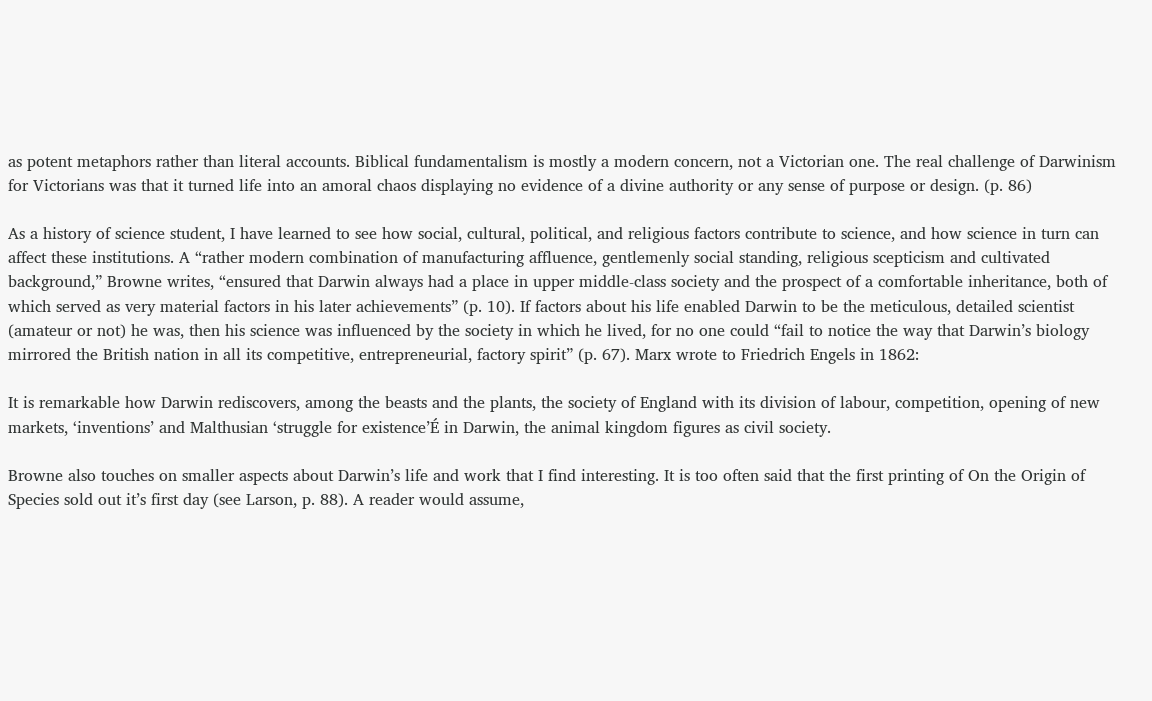as potent metaphors rather than literal accounts. Biblical fundamentalism is mostly a modern concern, not a Victorian one. The real challenge of Darwinism for Victorians was that it turned life into an amoral chaos displaying no evidence of a divine authority or any sense of purpose or design. (p. 86)

As a history of science student, I have learned to see how social, cultural, political, and religious factors contribute to science, and how science in turn can affect these institutions. A “rather modern combination of manufacturing affluence, gentlemenly social standing, religious scepticism and cultivated background,” Browne writes, “ensured that Darwin always had a place in upper middle-class society and the prospect of a comfortable inheritance, both of which served as very material factors in his later achievements” (p. 10). If factors about his life enabled Darwin to be the meticulous, detailed scientist (amateur or not) he was, then his science was influenced by the society in which he lived, for no one could “fail to notice the way that Darwin’s biology mirrored the British nation in all its competitive, entrepreneurial, factory spirit” (p. 67). Marx wrote to Friedrich Engels in 1862:

It is remarkable how Darwin rediscovers, among the beasts and the plants, the society of England with its division of labour, competition, opening of new markets, ‘inventions’ and Malthusian ‘struggle for existence’É in Darwin, the animal kingdom figures as civil society.

Browne also touches on smaller aspects about Darwin’s life and work that I find interesting. It is too often said that the first printing of On the Origin of Species sold out it’s first day (see Larson, p. 88). A reader would assume,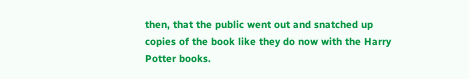then, that the public went out and snatched up copies of the book like they do now with the Harry Potter books.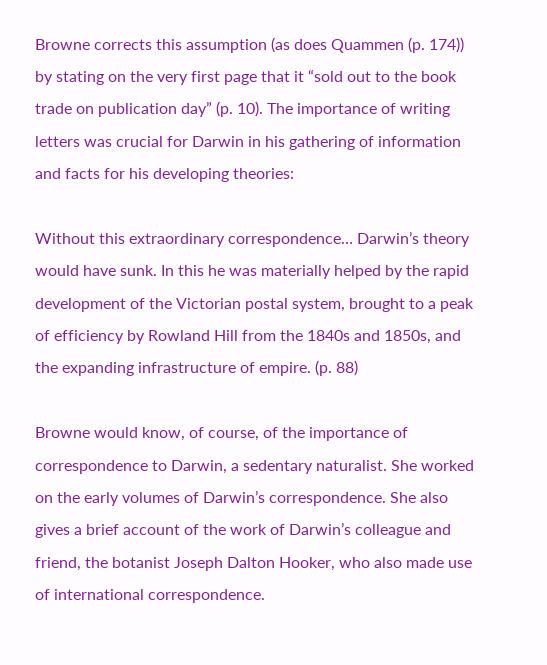Browne corrects this assumption (as does Quammen (p. 174)) by stating on the very first page that it “sold out to the book trade on publication day” (p. 10). The importance of writing letters was crucial for Darwin in his gathering of information and facts for his developing theories:

Without this extraordinary correspondence… Darwin’s theory would have sunk. In this he was materially helped by the rapid development of the Victorian postal system, brought to a peak of efficiency by Rowland Hill from the 1840s and 1850s, and the expanding infrastructure of empire. (p. 88)

Browne would know, of course, of the importance of correspondence to Darwin, a sedentary naturalist. She worked on the early volumes of Darwin’s correspondence. She also gives a brief account of the work of Darwin’s colleague and friend, the botanist Joseph Dalton Hooker, who also made use of international correspondence.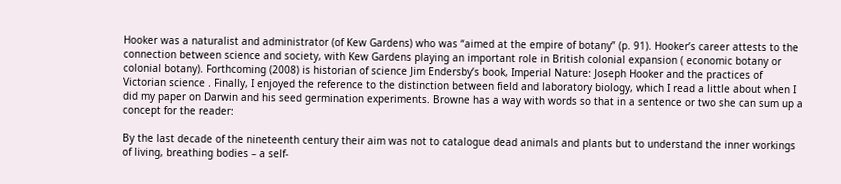Hooker was a naturalist and administrator (of Kew Gardens) who was “aimed at the empire of botany” (p. 91). Hooker’s career attests to the connection between science and society, with Kew Gardens playing an important role in British colonial expansion ( economic botany or colonial botany). Forthcoming (2008) is historian of science Jim Endersby’s book, Imperial Nature: Joseph Hooker and the practices of Victorian science . Finally, I enjoyed the reference to the distinction between field and laboratory biology, which I read a little about when I did my paper on Darwin and his seed germination experiments. Browne has a way with words so that in a sentence or two she can sum up a concept for the reader:

By the last decade of the nineteenth century their aim was not to catalogue dead animals and plants but to understand the inner workings of living, breathing bodies – a self-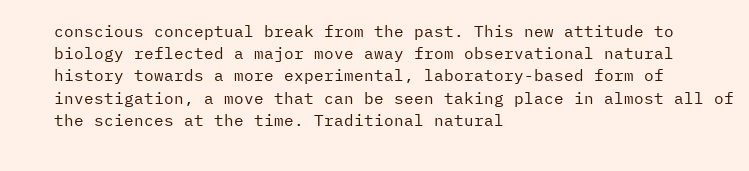conscious conceptual break from the past. This new attitude to biology reflected a major move away from observational natural history towards a more experimental, laboratory-based form of investigation, a move that can be seen taking place in almost all of the sciences at the time. Traditional natural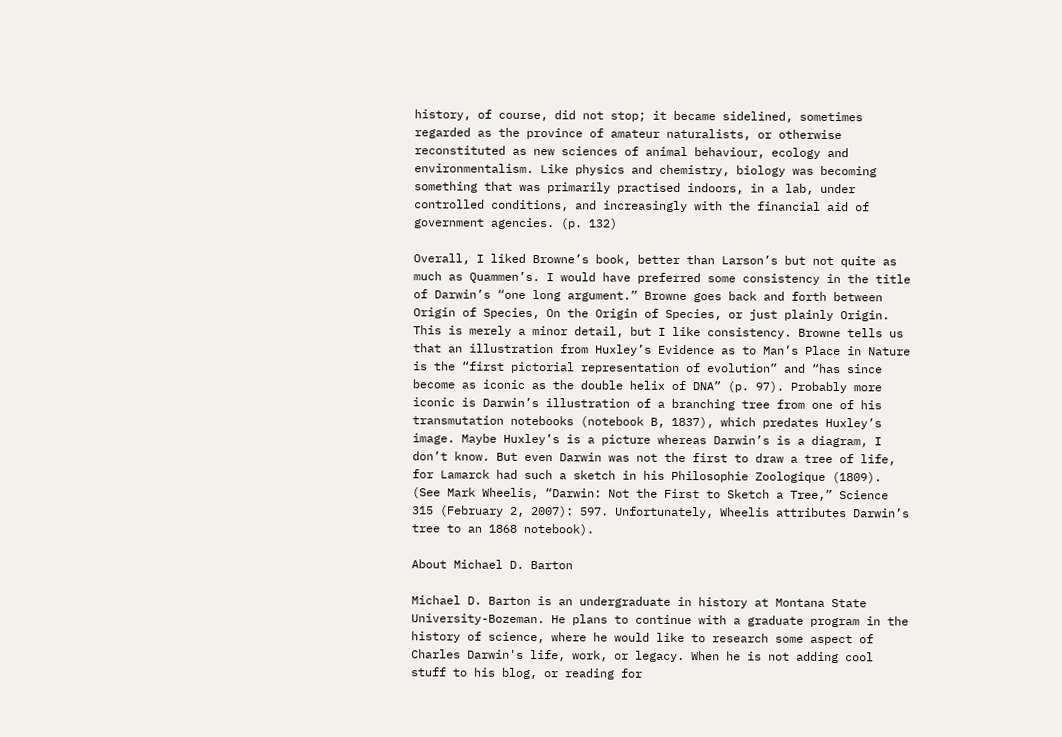history, of course, did not stop; it became sidelined, sometimes regarded as the province of amateur naturalists, or otherwise reconstituted as new sciences of animal behaviour, ecology and environmentalism. Like physics and chemistry, biology was becoming something that was primarily practised indoors, in a lab, under controlled conditions, and increasingly with the financial aid of government agencies. (p. 132)

Overall, I liked Browne’s book, better than Larson’s but not quite as much as Quammen’s. I would have preferred some consistency in the title of Darwin’s “one long argument.” Browne goes back and forth between Origin of Species, On the Origin of Species, or just plainly Origin. This is merely a minor detail, but I like consistency. Browne tells us that an illustration from Huxley’s Evidence as to Man’s Place in Nature is the “first pictorial representation of evolution” and “has since become as iconic as the double helix of DNA” (p. 97). Probably more iconic is Darwin’s illustration of a branching tree from one of his transmutation notebooks (notebook B, 1837), which predates Huxley’s image. Maybe Huxley’s is a picture whereas Darwin’s is a diagram, I don’t know. But even Darwin was not the first to draw a tree of life, for Lamarck had such a sketch in his Philosophie Zoologique (1809). (See Mark Wheelis, “Darwin: Not the First to Sketch a Tree,” Science 315 (February 2, 2007): 597. Unfortunately, Wheelis attributes Darwin’s tree to an 1868 notebook).

About Michael D. Barton

Michael D. Barton is an undergraduate in history at Montana State University-Bozeman. He plans to continue with a graduate program in the history of science, where he would like to research some aspect of Charles Darwin's life, work, or legacy. When he is not adding cool stuff to his blog, or reading for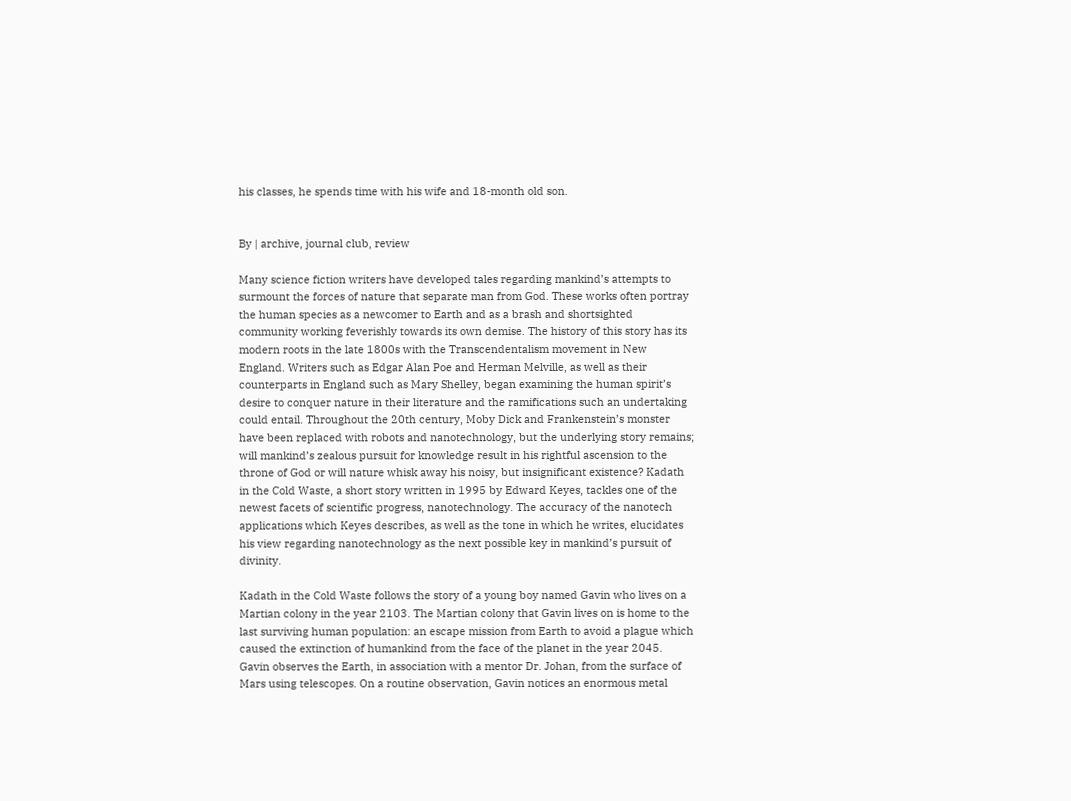his classes, he spends time with his wife and 18-month old son.


By | archive, journal club, review

Many science fiction writers have developed tales regarding mankind’s attempts to surmount the forces of nature that separate man from God. These works often portray the human species as a newcomer to Earth and as a brash and shortsighted community working feverishly towards its own demise. The history of this story has its modern roots in the late 1800s with the Transcendentalism movement in New England. Writers such as Edgar Alan Poe and Herman Melville, as well as their counterparts in England such as Mary Shelley, began examining the human spirit’s desire to conquer nature in their literature and the ramifications such an undertaking could entail. Throughout the 20th century, Moby Dick and Frankenstein’s monster have been replaced with robots and nanotechnology, but the underlying story remains; will mankind’s zealous pursuit for knowledge result in his rightful ascension to the throne of God or will nature whisk away his noisy, but insignificant existence? Kadath in the Cold Waste, a short story written in 1995 by Edward Keyes, tackles one of the newest facets of scientific progress, nanotechnology. The accuracy of the nanotech applications which Keyes describes, as well as the tone in which he writes, elucidates his view regarding nanotechnology as the next possible key in mankind’s pursuit of divinity.

Kadath in the Cold Waste follows the story of a young boy named Gavin who lives on a Martian colony in the year 2103. The Martian colony that Gavin lives on is home to the last surviving human population: an escape mission from Earth to avoid a plague which caused the extinction of humankind from the face of the planet in the year 2045. Gavin observes the Earth, in association with a mentor Dr. Johan, from the surface of Mars using telescopes. On a routine observation, Gavin notices an enormous metal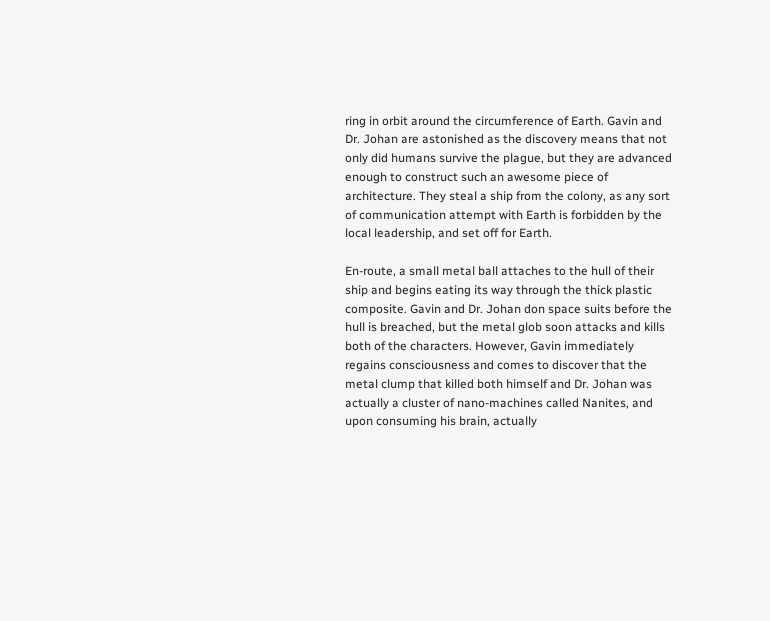ring in orbit around the circumference of Earth. Gavin and Dr. Johan are astonished as the discovery means that not only did humans survive the plague, but they are advanced enough to construct such an awesome piece of architecture. They steal a ship from the colony, as any sort of communication attempt with Earth is forbidden by the local leadership, and set off for Earth.

En-route, a small metal ball attaches to the hull of their ship and begins eating its way through the thick plastic composite. Gavin and Dr. Johan don space suits before the hull is breached, but the metal glob soon attacks and kills both of the characters. However, Gavin immediately regains consciousness and comes to discover that the metal clump that killed both himself and Dr. Johan was actually a cluster of nano-machines called Nanites, and upon consuming his brain, actually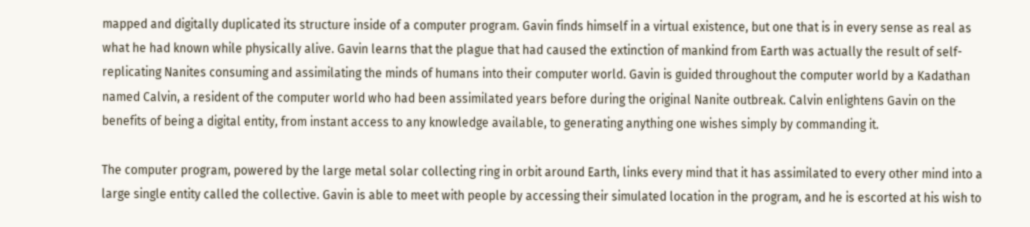mapped and digitally duplicated its structure inside of a computer program. Gavin finds himself in a virtual existence, but one that is in every sense as real as what he had known while physically alive. Gavin learns that the plague that had caused the extinction of mankind from Earth was actually the result of self-replicating Nanites consuming and assimilating the minds of humans into their computer world. Gavin is guided throughout the computer world by a Kadathan named Calvin, a resident of the computer world who had been assimilated years before during the original Nanite outbreak. Calvin enlightens Gavin on the benefits of being a digital entity, from instant access to any knowledge available, to generating anything one wishes simply by commanding it.

The computer program, powered by the large metal solar collecting ring in orbit around Earth, links every mind that it has assimilated to every other mind into a large single entity called the collective. Gavin is able to meet with people by accessing their simulated location in the program, and he is escorted at his wish to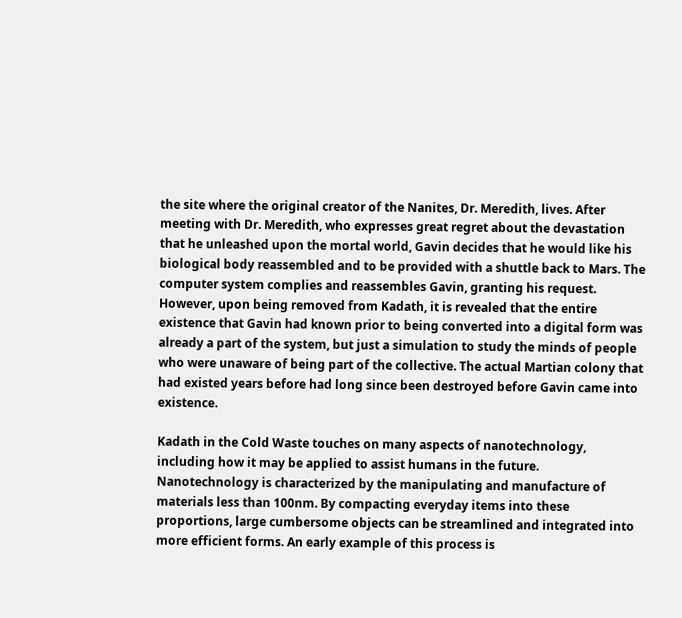the site where the original creator of the Nanites, Dr. Meredith, lives. After meeting with Dr. Meredith, who expresses great regret about the devastation that he unleashed upon the mortal world, Gavin decides that he would like his biological body reassembled and to be provided with a shuttle back to Mars. The computer system complies and reassembles Gavin, granting his request. However, upon being removed from Kadath, it is revealed that the entire existence that Gavin had known prior to being converted into a digital form was already a part of the system, but just a simulation to study the minds of people who were unaware of being part of the collective. The actual Martian colony that had existed years before had long since been destroyed before Gavin came into existence.

Kadath in the Cold Waste touches on many aspects of nanotechnology, including how it may be applied to assist humans in the future. Nanotechnology is characterized by the manipulating and manufacture of materials less than 100nm. By compacting everyday items into these proportions, large cumbersome objects can be streamlined and integrated into more efficient forms. An early example of this process is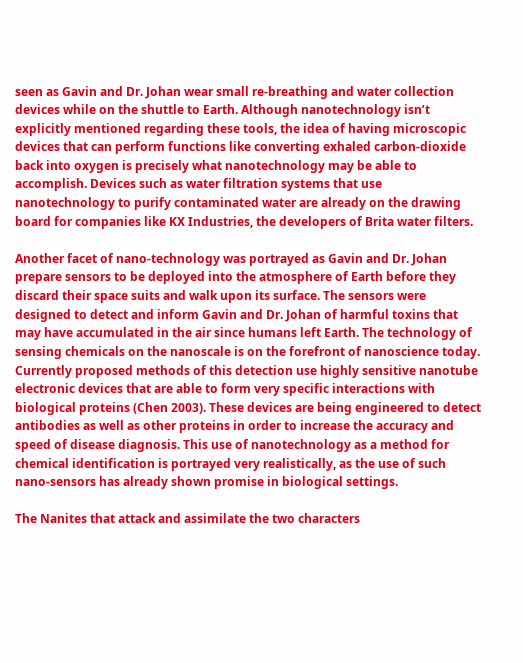seen as Gavin and Dr. Johan wear small re-breathing and water collection devices while on the shuttle to Earth. Although nanotechnology isn’t explicitly mentioned regarding these tools, the idea of having microscopic devices that can perform functions like converting exhaled carbon-dioxide back into oxygen is precisely what nanotechnology may be able to accomplish. Devices such as water filtration systems that use nanotechnology to purify contaminated water are already on the drawing board for companies like KX Industries, the developers of Brita water filters.

Another facet of nano-technology was portrayed as Gavin and Dr. Johan prepare sensors to be deployed into the atmosphere of Earth before they discard their space suits and walk upon its surface. The sensors were designed to detect and inform Gavin and Dr. Johan of harmful toxins that may have accumulated in the air since humans left Earth. The technology of sensing chemicals on the nanoscale is on the forefront of nanoscience today. Currently proposed methods of this detection use highly sensitive nanotube electronic devices that are able to form very specific interactions with biological proteins (Chen 2003). These devices are being engineered to detect antibodies as well as other proteins in order to increase the accuracy and speed of disease diagnosis. This use of nanotechnology as a method for chemical identification is portrayed very realistically, as the use of such nano-sensors has already shown promise in biological settings.

The Nanites that attack and assimilate the two characters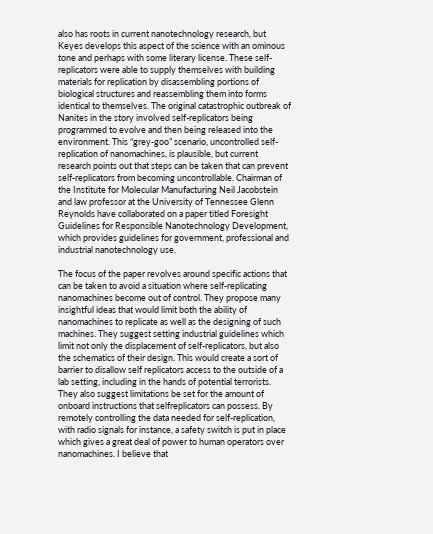also has roots in current nanotechnology research, but Keyes develops this aspect of the science with an ominous tone and perhaps with some literary license. These self-replicators were able to supply themselves with building materials for replication by disassembling portions of biological structures and reassembling them into forms identical to themselves. The original catastrophic outbreak of Nanites in the story involved self-replicators being programmed to evolve and then being released into the environment. This “grey-goo” scenario, uncontrolled self-replication of nanomachines, is plausible, but current research points out that steps can be taken that can prevent self-replicators from becoming uncontrollable. Chairman of the Institute for Molecular Manufacturing Neil Jacobstein and law professor at the University of Tennessee Glenn Reynolds have collaborated on a paper titled Foresight Guidelines for Responsible Nanotechnology Development, which provides guidelines for government, professional and industrial nanotechnology use.

The focus of the paper revolves around specific actions that can be taken to avoid a situation where self-replicating nanomachines become out of control. They propose many insightful ideas that would limit both the ability of nanomachines to replicate as well as the designing of such machines. They suggest setting industrial guidelines which limit not only the displacement of self-replicators, but also the schematics of their design. This would create a sort of barrier to disallow self replicators access to the outside of a lab setting, including in the hands of potential terrorists. They also suggest limitations be set for the amount of onboard instructions that selfreplicators can possess. By remotely controlling the data needed for self-replication, with radio signals for instance, a safety switch is put in place which gives a great deal of power to human operators over nanomachines. I believe that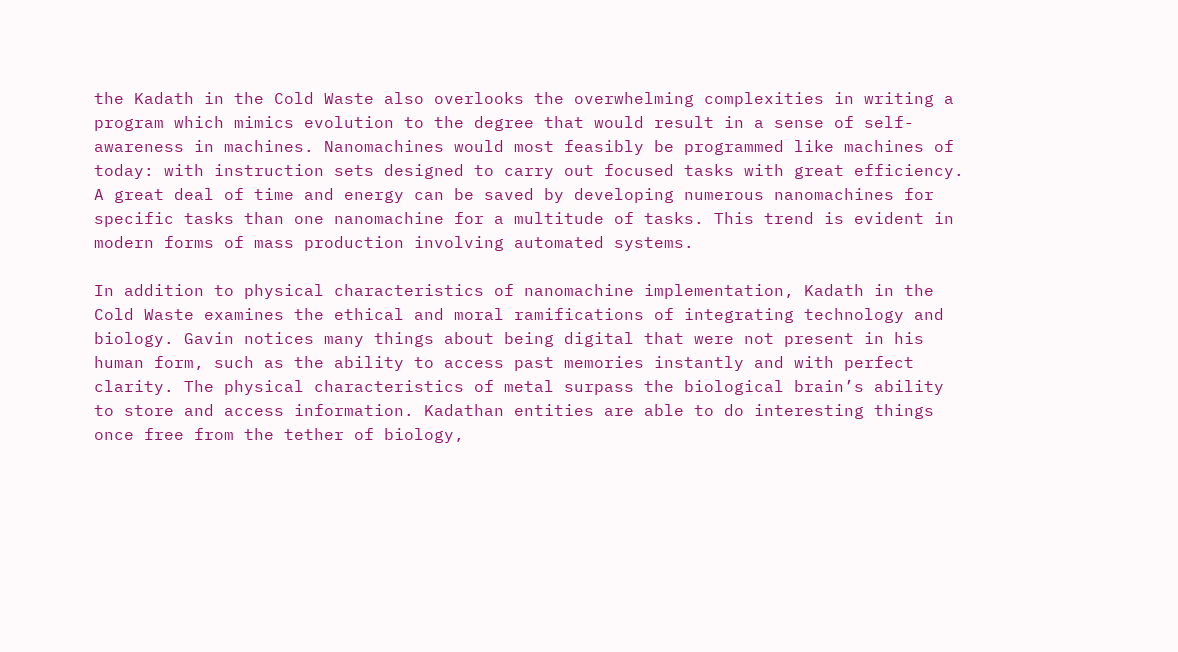the Kadath in the Cold Waste also overlooks the overwhelming complexities in writing a program which mimics evolution to the degree that would result in a sense of self-awareness in machines. Nanomachines would most feasibly be programmed like machines of today: with instruction sets designed to carry out focused tasks with great efficiency. A great deal of time and energy can be saved by developing numerous nanomachines for specific tasks than one nanomachine for a multitude of tasks. This trend is evident in modern forms of mass production involving automated systems.

In addition to physical characteristics of nanomachine implementation, Kadath in the Cold Waste examines the ethical and moral ramifications of integrating technology and biology. Gavin notices many things about being digital that were not present in his human form, such as the ability to access past memories instantly and with perfect clarity. The physical characteristics of metal surpass the biological brain’s ability to store and access information. Kadathan entities are able to do interesting things once free from the tether of biology,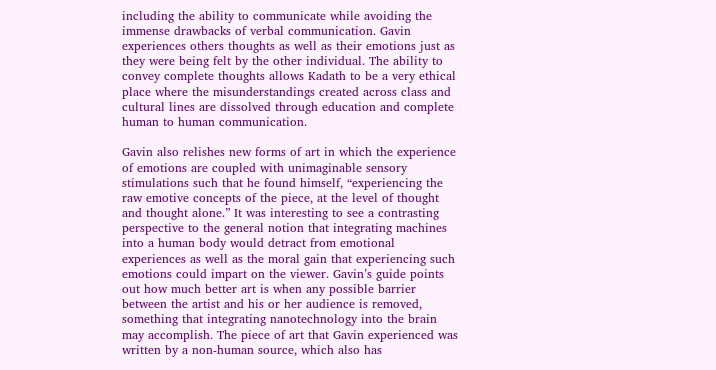including the ability to communicate while avoiding the immense drawbacks of verbal communication. Gavin experiences others thoughts as well as their emotions just as they were being felt by the other individual. The ability to convey complete thoughts allows Kadath to be a very ethical place where the misunderstandings created across class and cultural lines are dissolved through education and complete human to human communication.

Gavin also relishes new forms of art in which the experience of emotions are coupled with unimaginable sensory stimulations such that he found himself, “experiencing the raw emotive concepts of the piece, at the level of thought and thought alone.” It was interesting to see a contrasting perspective to the general notion that integrating machines into a human body would detract from emotional experiences as well as the moral gain that experiencing such emotions could impart on the viewer. Gavin’s guide points out how much better art is when any possible barrier between the artist and his or her audience is removed, something that integrating nanotechnology into the brain may accomplish. The piece of art that Gavin experienced was written by a non-human source, which also has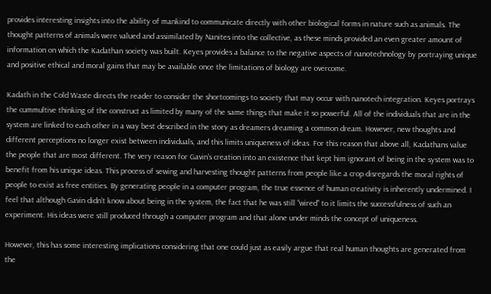provides interesting insights into the ability of mankind to communicate directly with other biological forms in nature such as animals. The thought patterns of animals were valued and assimilated by Nanites into the collective, as these minds provided an even greater amount of information on which the Kadathan society was built. Keyes provides a balance to the negative aspects of nanotechnology by portraying unique and positive ethical and moral gains that may be available once the limitations of biology are overcome.

Kadath in the Cold Waste directs the reader to consider the shortcomings to society that may occur with nanotech integration. Keyes portrays the cummultive thinking of the construct as limited by many of the same things that make it so powerful. All of the individuals that are in the system are linked to each other in a way best described in the story as dreamers dreaming a common dream. However, new thoughts and different perceptions no longer exist between individuals, and this limits uniqueness of ideas. For this reason that above all, Kadathans value the people that are most different. The very reason for Gavin’s creation into an existence that kept him ignorant of being in the system was to benefit from his unique ideas. This process of sewing and harvesting thought patterns from people like a crop disregards the moral rights of people to exist as free entities. By generating people in a computer program, the true essence of human creativity is inherently undermined. I feel that although Gavin didn’t know about being in the system, the fact that he was still “wired” to it limits the successfulness of such an experiment. His ideas were still produced through a computer program and that alone under minds the concept of uniqueness.

However, this has some interesting implications considering that one could just as easily argue that real human thoughts are generated from the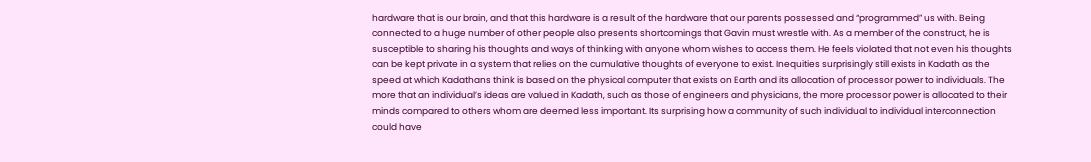hardware that is our brain, and that this hardware is a result of the hardware that our parents possessed and “programmed” us with. Being connected to a huge number of other people also presents shortcomings that Gavin must wrestle with. As a member of the construct, he is susceptible to sharing his thoughts and ways of thinking with anyone whom wishes to access them. He feels violated that not even his thoughts can be kept private in a system that relies on the cumulative thoughts of everyone to exist. Inequities surprisingly still exists in Kadath as the speed at which Kadathans think is based on the physical computer that exists on Earth and its allocation of processor power to individuals. The more that an individual’s ideas are valued in Kadath, such as those of engineers and physicians, the more processor power is allocated to their minds compared to others whom are deemed less important. Its surprising how a community of such individual to individual interconnection could have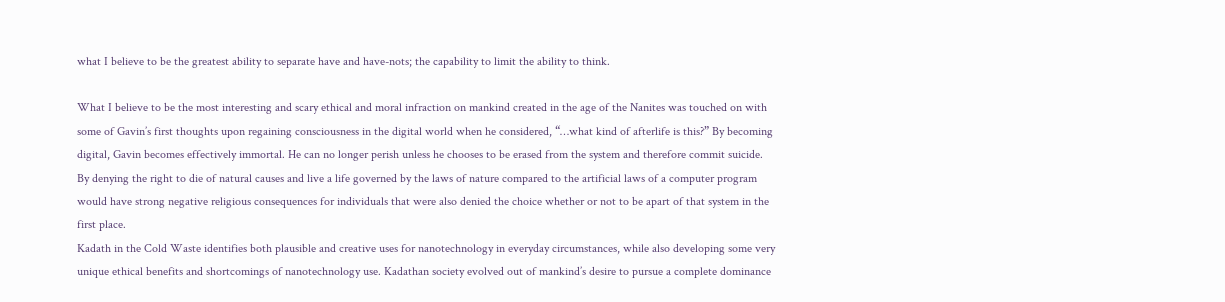what I believe to be the greatest ability to separate have and have-nots; the capability to limit the ability to think.

What I believe to be the most interesting and scary ethical and moral infraction on mankind created in the age of the Nanites was touched on with some of Gavin’s first thoughts upon regaining consciousness in the digital world when he considered, “…what kind of afterlife is this?” By becoming digital, Gavin becomes effectively immortal. He can no longer perish unless he chooses to be erased from the system and therefore commit suicide. By denying the right to die of natural causes and live a life governed by the laws of nature compared to the artificial laws of a computer program would have strong negative religious consequences for individuals that were also denied the choice whether or not to be apart of that system in the first place.
Kadath in the Cold Waste identifies both plausible and creative uses for nanotechnology in everyday circumstances, while also developing some very unique ethical benefits and shortcomings of nanotechnology use. Kadathan society evolved out of mankind’s desire to pursue a complete dominance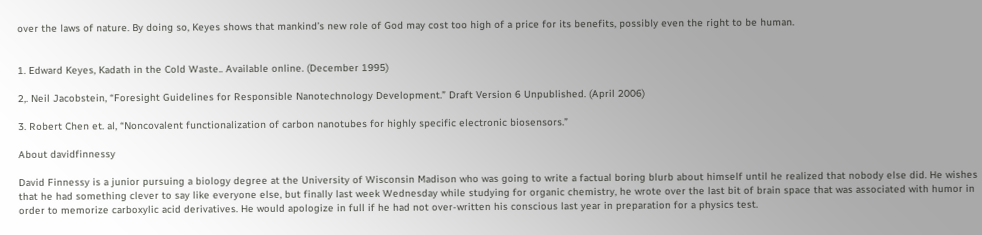over the laws of nature. By doing so, Keyes shows that mankind’s new role of God may cost too high of a price for its benefits, possibly even the right to be human.


1. Edward Keyes, Kadath in the Cold Waste.. Available online. (December 1995)

2,. Neil Jacobstein, “Foresight Guidelines for Responsible Nanotechnology Development.” Draft Version 6 Unpublished. (April 2006)

3. Robert Chen et. al, “Noncovalent functionalization of carbon nanotubes for highly specific electronic biosensors.”

About davidfinnessy

David Finnessy is a junior pursuing a biology degree at the University of Wisconsin Madison who was going to write a factual boring blurb about himself until he realized that nobody else did. He wishes that he had something clever to say like everyone else, but finally last week Wednesday while studying for organic chemistry, he wrote over the last bit of brain space that was associated with humor in order to memorize carboxylic acid derivatives. He would apologize in full if he had not over-written his conscious last year in preparation for a physics test.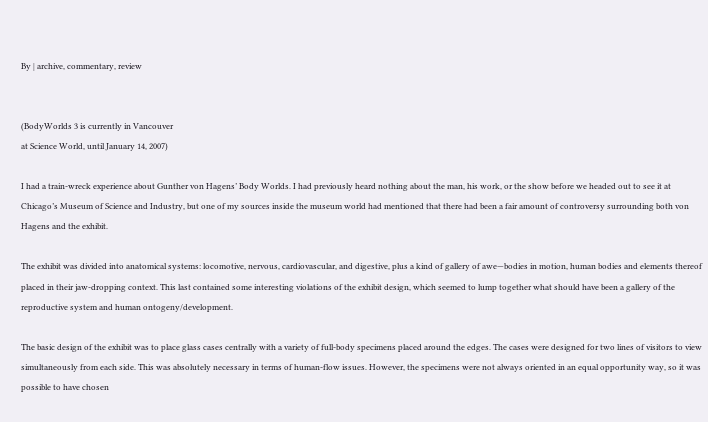By | archive, commentary, review


(BodyWorlds 3 is currently in Vancouver
at Science World, until January 14, 2007)

I had a train-wreck experience about Gunther von Hagens’ Body Worlds. I had previously heard nothing about the man, his work, or the show before we headed out to see it at Chicago’s Museum of Science and Industry, but one of my sources inside the museum world had mentioned that there had been a fair amount of controversy surrounding both von Hagens and the exhibit.

The exhibit was divided into anatomical systems: locomotive, nervous, cardiovascular, and digestive, plus a kind of gallery of awe—bodies in motion, human bodies and elements thereof placed in their jaw-dropping context. This last contained some interesting violations of the exhibit design, which seemed to lump together what should have been a gallery of the reproductive system and human ontogeny/development.

The basic design of the exhibit was to place glass cases centrally with a variety of full-body specimens placed around the edges. The cases were designed for two lines of visitors to view simultaneously from each side. This was absolutely necessary in terms of human-flow issues. However, the specimens were not always oriented in an equal opportunity way, so it was possible to have chosen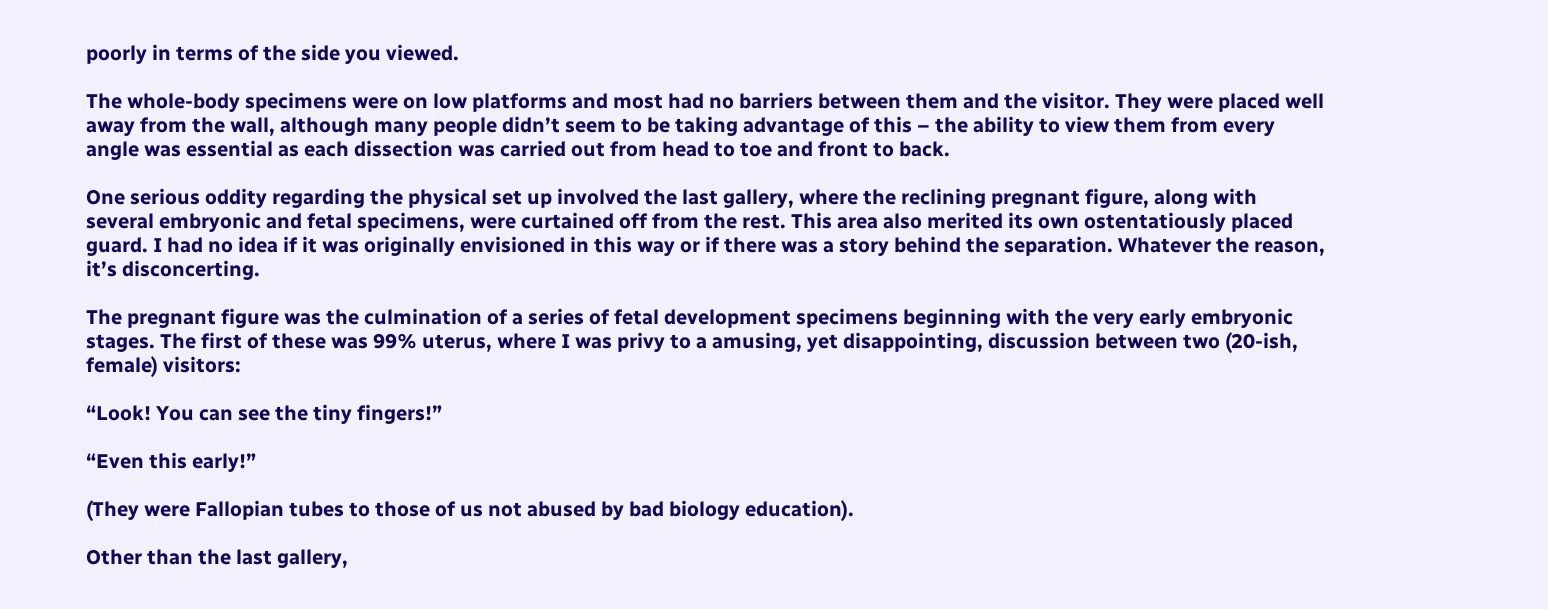poorly in terms of the side you viewed.

The whole-body specimens were on low platforms and most had no barriers between them and the visitor. They were placed well away from the wall, although many people didn’t seem to be taking advantage of this – the ability to view them from every angle was essential as each dissection was carried out from head to toe and front to back.

One serious oddity regarding the physical set up involved the last gallery, where the reclining pregnant figure, along with several embryonic and fetal specimens, were curtained off from the rest. This area also merited its own ostentatiously placed guard. I had no idea if it was originally envisioned in this way or if there was a story behind the separation. Whatever the reason, it’s disconcerting.

The pregnant figure was the culmination of a series of fetal development specimens beginning with the very early embryonic stages. The first of these was 99% uterus, where I was privy to a amusing, yet disappointing, discussion between two (20-ish, female) visitors:

“Look! You can see the tiny fingers!”

“Even this early!”

(They were Fallopian tubes to those of us not abused by bad biology education).

Other than the last gallery,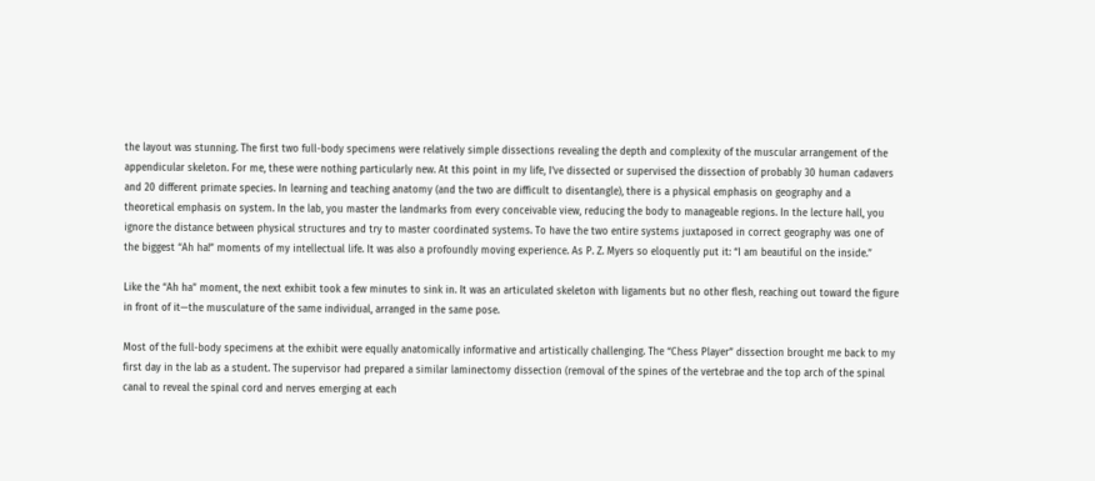the layout was stunning. The first two full-body specimens were relatively simple dissections revealing the depth and complexity of the muscular arrangement of the appendicular skeleton. For me, these were nothing particularly new. At this point in my life, I’ve dissected or supervised the dissection of probably 30 human cadavers and 20 different primate species. In learning and teaching anatomy (and the two are difficult to disentangle), there is a physical emphasis on geography and a theoretical emphasis on system. In the lab, you master the landmarks from every conceivable view, reducing the body to manageable regions. In the lecture hall, you ignore the distance between physical structures and try to master coordinated systems. To have the two entire systems juxtaposed in correct geography was one of the biggest “Ah ha!” moments of my intellectual life. It was also a profoundly moving experience. As P. Z. Myers so eloquently put it: “I am beautiful on the inside.”

Like the “Ah ha” moment, the next exhibit took a few minutes to sink in. It was an articulated skeleton with ligaments but no other flesh, reaching out toward the figure in front of it—the musculature of the same individual, arranged in the same pose.

Most of the full-body specimens at the exhibit were equally anatomically informative and artistically challenging. The “Chess Player” dissection brought me back to my first day in the lab as a student. The supervisor had prepared a similar laminectomy dissection (removal of the spines of the vertebrae and the top arch of the spinal canal to reveal the spinal cord and nerves emerging at each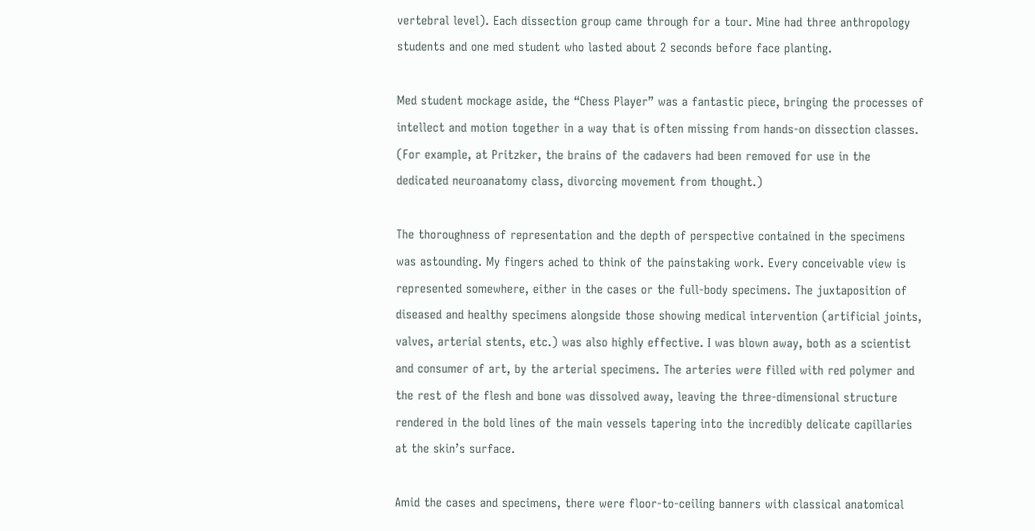vertebral level). Each dissection group came through for a tour. Mine had three anthropology students and one med student who lasted about 2 seconds before face planting.

Med student mockage aside, the “Chess Player” was a fantastic piece, bringing the processes of intellect and motion together in a way that is often missing from hands-on dissection classes. (For example, at Pritzker, the brains of the cadavers had been removed for use in the dedicated neuroanatomy class, divorcing movement from thought.)

The thoroughness of representation and the depth of perspective contained in the specimens was astounding. My fingers ached to think of the painstaking work. Every conceivable view is represented somewhere, either in the cases or the full-body specimens. The juxtaposition of diseased and healthy specimens alongside those showing medical intervention (artificial joints, valves, arterial stents, etc.) was also highly effective. I was blown away, both as a scientist and consumer of art, by the arterial specimens. The arteries were filled with red polymer and the rest of the flesh and bone was dissolved away, leaving the three-dimensional structure rendered in the bold lines of the main vessels tapering into the incredibly delicate capillaries at the skin’s surface.

Amid the cases and specimens, there were floor-to-ceiling banners with classical anatomical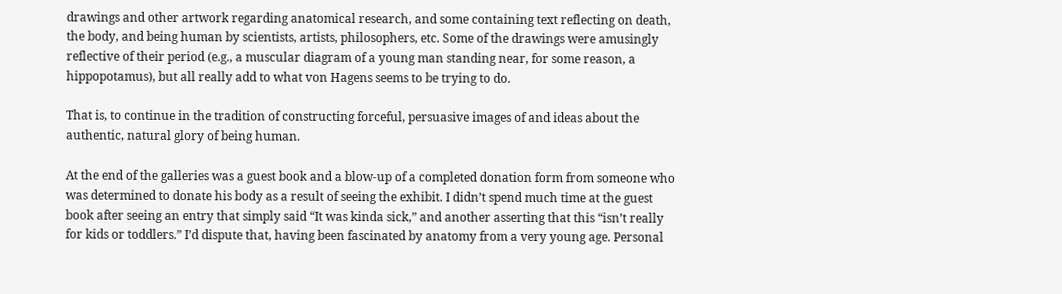drawings and other artwork regarding anatomical research, and some containing text reflecting on death, the body, and being human by scientists, artists, philosophers, etc. Some of the drawings were amusingly reflective of their period (e.g., a muscular diagram of a young man standing near, for some reason, a hippopotamus), but all really add to what von Hagens seems to be trying to do.

That is, to continue in the tradition of constructing forceful, persuasive images of and ideas about the authentic, natural glory of being human.

At the end of the galleries was a guest book and a blow-up of a completed donation form from someone who was determined to donate his body as a result of seeing the exhibit. I didn’t spend much time at the guest book after seeing an entry that simply said “It was kinda sick,” and another asserting that this “isn’t really for kids or toddlers.” I’d dispute that, having been fascinated by anatomy from a very young age. Personal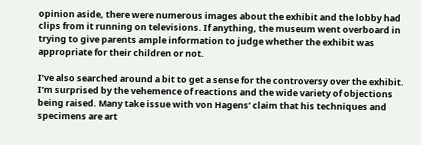opinion aside, there were numerous images about the exhibit and the lobby had clips from it running on televisions. If anything, the museum went overboard in trying to give parents ample information to judge whether the exhibit was appropriate for their children or not.

I’ve also searched around a bit to get a sense for the controversy over the exhibit. I’m surprised by the vehemence of reactions and the wide variety of objections being raised. Many take issue with von Hagens’ claim that his techniques and specimens are art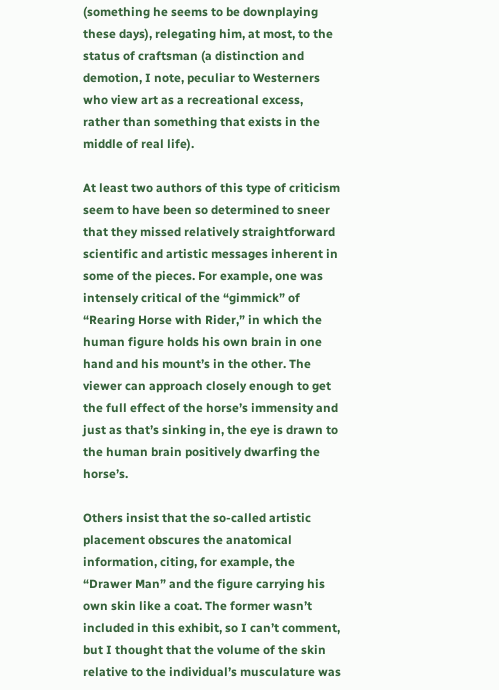(something he seems to be downplaying these days), relegating him, at most, to the status of craftsman (a distinction and demotion, I note, peculiar to Westerners who view art as a recreational excess, rather than something that exists in the middle of real life).

At least two authors of this type of criticism seem to have been so determined to sneer that they missed relatively straightforward scientific and artistic messages inherent in some of the pieces. For example, one was intensely critical of the “gimmick” of “Rearing Horse with Rider,” in which the human figure holds his own brain in one hand and his mount’s in the other. The viewer can approach closely enough to get the full effect of the horse’s immensity and just as that’s sinking in, the eye is drawn to the human brain positively dwarfing the horse’s.

Others insist that the so-called artistic placement obscures the anatomical information, citing, for example, the “Drawer Man” and the figure carrying his own skin like a coat. The former wasn’t included in this exhibit, so I can’t comment, but I thought that the volume of the skin relative to the individual’s musculature was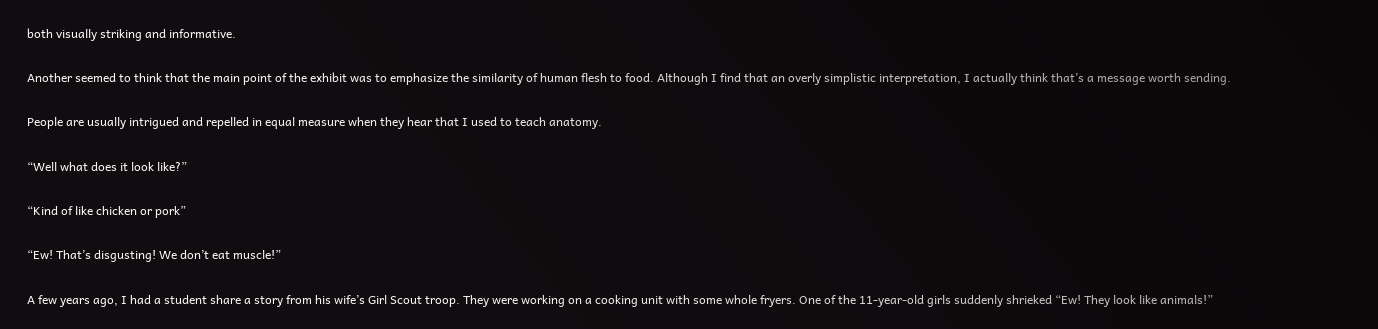both visually striking and informative.

Another seemed to think that the main point of the exhibit was to emphasize the similarity of human flesh to food. Although I find that an overly simplistic interpretation, I actually think that’s a message worth sending.

People are usually intrigued and repelled in equal measure when they hear that I used to teach anatomy.

“Well what does it look like?”

“Kind of like chicken or pork”

“Ew! That’s disgusting! We don’t eat muscle!”

A few years ago, I had a student share a story from his wife’s Girl Scout troop. They were working on a cooking unit with some whole fryers. One of the 11-year-old girls suddenly shrieked “Ew! They look like animals!”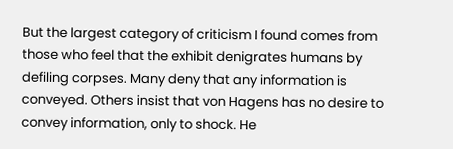But the largest category of criticism I found comes from those who feel that the exhibit denigrates humans by defiling corpses. Many deny that any information is conveyed. Others insist that von Hagens has no desire to convey information, only to shock. He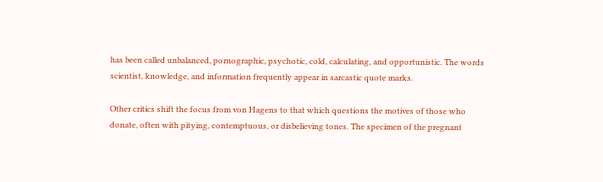has been called unbalanced, pornographic, psychotic, cold, calculating, and opportunistic. The words scientist, knowledge, and information frequently appear in sarcastic quote marks.

Other critics shift the focus from von Hagens to that which questions the motives of those who donate, often with pitying, contemptuous, or disbelieving tones. The specimen of the pregnant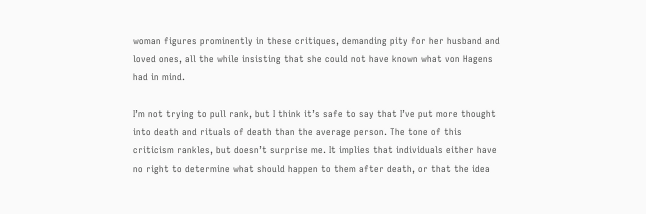woman figures prominently in these critiques, demanding pity for her husband and loved ones, all the while insisting that she could not have known what von Hagens had in mind.

I’m not trying to pull rank, but I think it’s safe to say that I’ve put more thought into death and rituals of death than the average person. The tone of this criticism rankles, but doesn’t surprise me. It implies that individuals either have no right to determine what should happen to them after death, or that the idea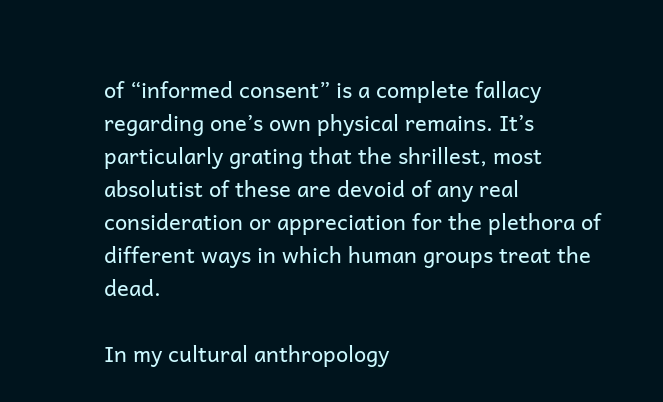of “informed consent” is a complete fallacy regarding one’s own physical remains. It’s particularly grating that the shrillest, most absolutist of these are devoid of any real consideration or appreciation for the plethora of different ways in which human groups treat the dead.

In my cultural anthropology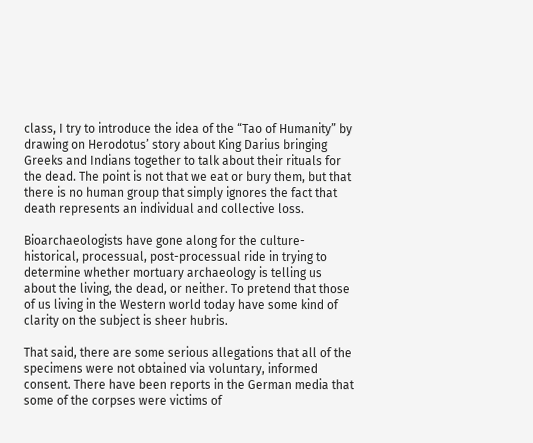class, I try to introduce the idea of the “Tao of Humanity” by drawing on Herodotus’ story about King Darius bringing Greeks and Indians together to talk about their rituals for the dead. The point is not that we eat or bury them, but that there is no human group that simply ignores the fact that death represents an individual and collective loss.

Bioarchaeologists have gone along for the culture-historical, processual, post-processual ride in trying to determine whether mortuary archaeology is telling us about the living, the dead, or neither. To pretend that those of us living in the Western world today have some kind of clarity on the subject is sheer hubris.

That said, there are some serious allegations that all of the specimens were not obtained via voluntary, informed consent. There have been reports in the German media that some of the corpses were victims of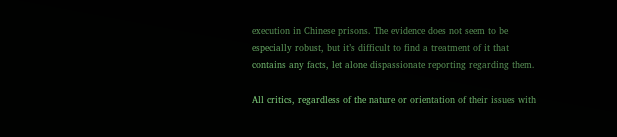execution in Chinese prisons. The evidence does not seem to be especially robust, but it’s difficult to find a treatment of it that contains any facts, let alone dispassionate reporting regarding them.

All critics, regardless of the nature or orientation of their issues with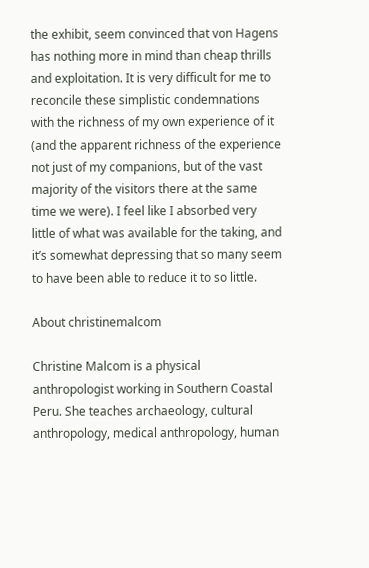the exhibit, seem convinced that von Hagens has nothing more in mind than cheap thrills and exploitation. It is very difficult for me to reconcile these simplistic condemnations with the richness of my own experience of it (and the apparent richness of the experience not just of my companions, but of the vast majority of the visitors there at the same time we were). I feel like I absorbed very little of what was available for the taking, and it’s somewhat depressing that so many seem to have been able to reduce it to so little.

About christinemalcom

Christine Malcom is a physical anthropologist working in Southern Coastal Peru. She teaches archaeology, cultural anthropology, medical anthropology, human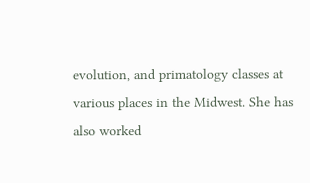evolution, and primatology classes at various places in the Midwest. She has also worked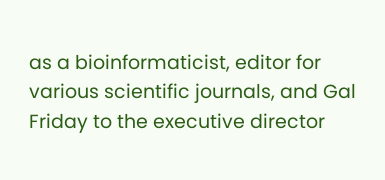as a bioinformaticist, editor for various scientific journals, and Gal Friday to the executive director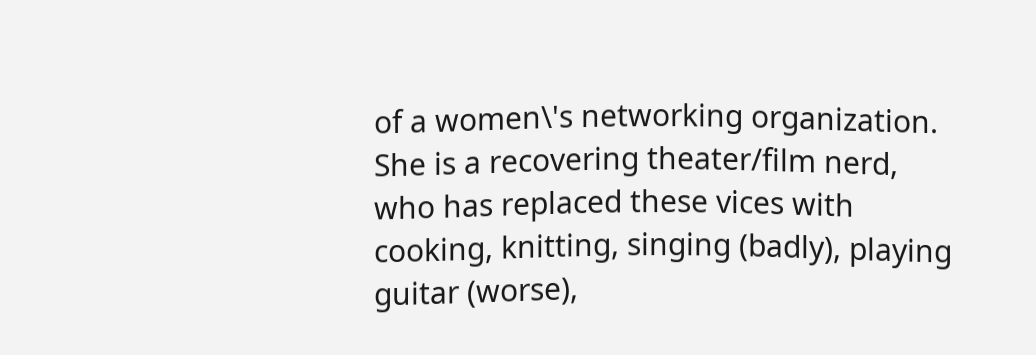of a women\'s networking organization. She is a recovering theater/film nerd, who has replaced these vices with cooking, knitting, singing (badly), playing guitar (worse),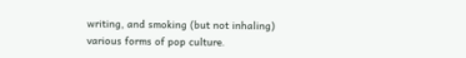writing, and smoking (but not inhaling) various forms of pop culture.